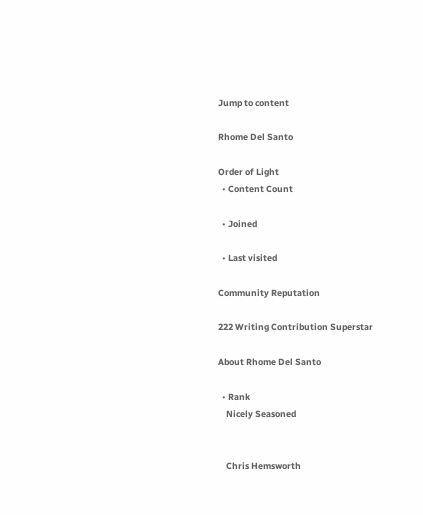Jump to content

Rhome Del Santo

Order of Light
  • Content Count

  • Joined

  • Last visited

Community Reputation

222 Writing Contribution Superstar

About Rhome Del Santo

  • Rank
    Nicely Seasoned


    Chris Hemsworth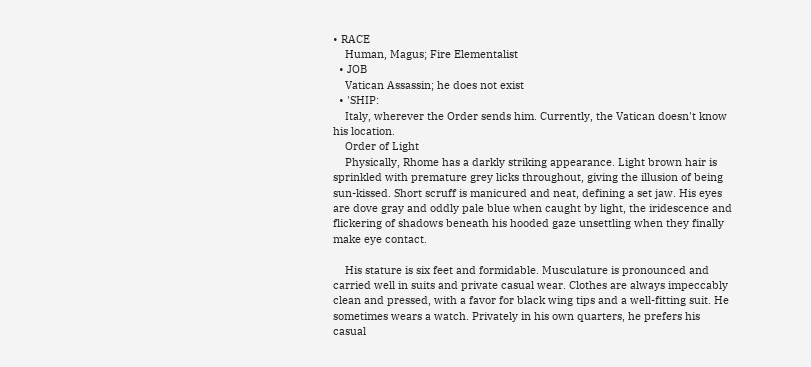• RACE
    Human, Magus; Fire Elementalist
  • JOB
    Vatican Assassin; he does not exist
  • 'SHIP:
    Italy, wherever the Order sends him. Currently, the Vatican doesn't know his location.
    Order of Light
    Physically, Rhome has a darkly striking appearance. Light brown hair is sprinkled with premature grey licks throughout, giving the illusion of being sun-kissed. Short scruff is manicured and neat, defining a set jaw. His eyes are dove gray and oddly pale blue when caught by light, the iridescence and flickering of shadows beneath his hooded gaze unsettling when they finally make eye contact.

    His stature is six feet and formidable. Musculature is pronounced and carried well in suits and private casual wear. Clothes are always impeccably clean and pressed, with a favor for black wing tips and a well-fitting suit. He sometimes wears a watch. Privately in his own quarters, he prefers his casual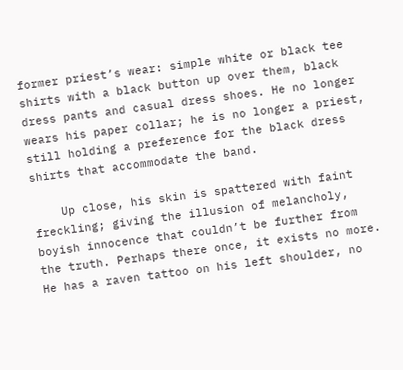former priest’s wear: simple white or black tee shirts with a black button up over them, black dress pants and casual dress shoes. He no longer wears his paper collar; he is no longer a priest, still holding a preference for the black dress shirts that accommodate the band.

    Up close, his skin is spattered with faint freckling; giving the illusion of melancholy, boyish innocence that couldn’t be further from the truth. Perhaps there once, it exists no more. He has a raven tattoo on his left shoulder, no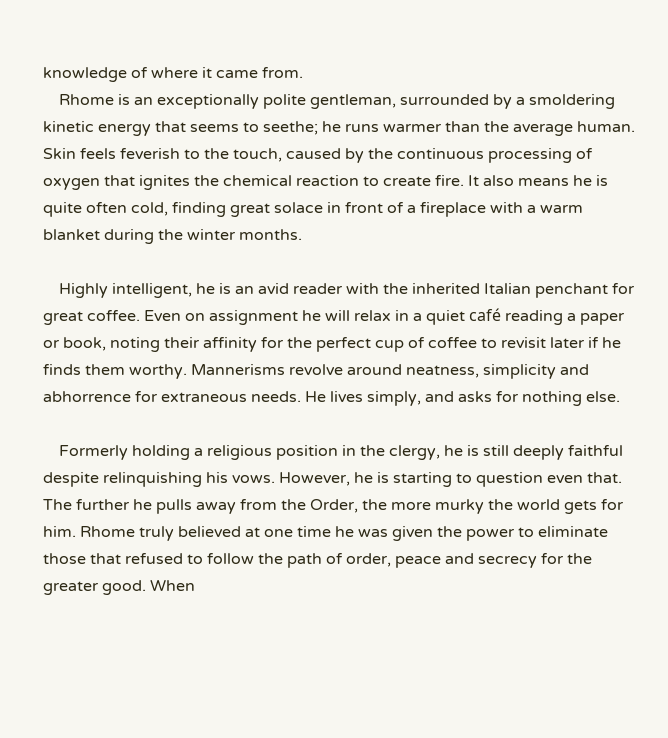knowledge of where it came from.
    Rhome is an exceptionally polite gentleman, surrounded by a smoldering kinetic energy that seems to seethe; he runs warmer than the average human. Skin feels feverish to the touch, caused by the continuous processing of oxygen that ignites the chemical reaction to create fire. It also means he is quite often cold, finding great solace in front of a fireplace with a warm blanket during the winter months.

    Highly intelligent, he is an avid reader with the inherited Italian penchant for great coffee. Even on assignment he will relax in a quiet café reading a paper or book, noting their affinity for the perfect cup of coffee to revisit later if he finds them worthy. Mannerisms revolve around neatness, simplicity and abhorrence for extraneous needs. He lives simply, and asks for nothing else.

    Formerly holding a religious position in the clergy, he is still deeply faithful despite relinquishing his vows. However, he is starting to question even that. The further he pulls away from the Order, the more murky the world gets for him. Rhome truly believed at one time he was given the power to eliminate those that refused to follow the path of order, peace and secrecy for the greater good. When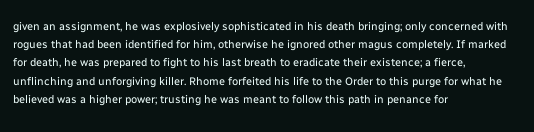given an assignment, he was explosively sophisticated in his death bringing; only concerned with rogues that had been identified for him, otherwise he ignored other magus completely. If marked for death, he was prepared to fight to his last breath to eradicate their existence; a fierce, unflinching and unforgiving killer. Rhome forfeited his life to the Order to this purge for what he believed was a higher power; trusting he was meant to follow this path in penance for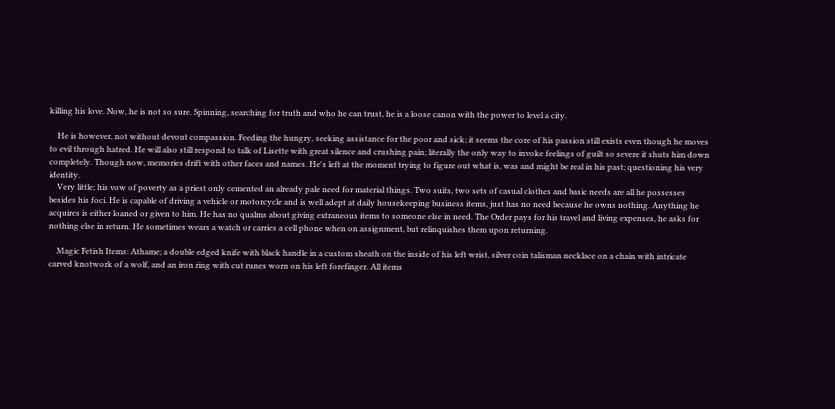killing his love. Now, he is not so sure. Spinning, searching for truth and who he can trust, he is a loose canon with the power to level a city.

    He is however, not without devout compassion. Feeding the hungry, seeking assistance for the poor and sick; it seems the core of his passion still exists even though he moves to evil through hatred. He will also still respond to talk of Lisette with great silence and crushing pain; literally the only way to invoke feelings of guilt so severe it shuts him down completely. Though now, memories drift with other faces and names. He's left at the moment trying to figure out what is, was and might be real in his past; questioning his very identity.
    Very little; his vow of poverty as a priest only cemented an already pale need for material things. Two suits, two sets of casual clothes and basic needs are all he possesses besides his foci. He is capable of driving a vehicle or motorcycle and is well adept at daily housekeeping business items, just has no need because he owns nothing. Anything he acquires is either loaned or given to him. He has no qualms about giving extraneous items to someone else in need. The Order pays for his travel and living expenses, he asks for nothing else in return. He sometimes wears a watch or carries a cell phone when on assignment, but relinquishes them upon returning.

    Magic Fetish Items: Athame; a double edged knife with black handle in a custom sheath on the inside of his left wrist, silver coin talisman necklace on a chain with intricate carved knotwork of a wolf, and an iron ring with cut runes worn on his left forefinger. All items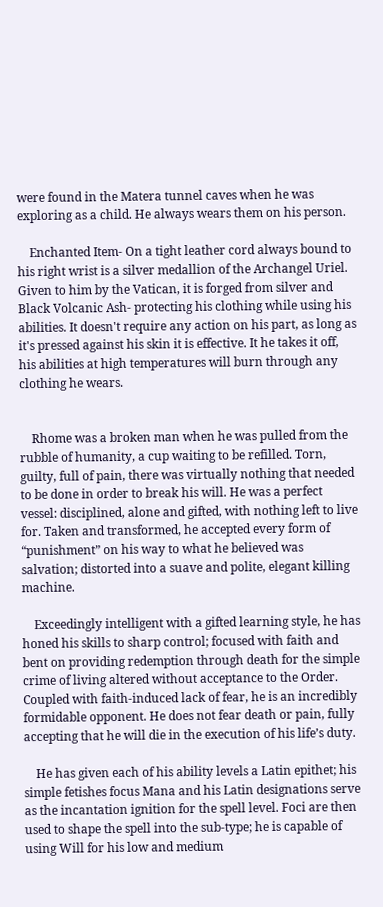were found in the Matera tunnel caves when he was exploring as a child. He always wears them on his person.

    Enchanted Item- On a tight leather cord always bound to his right wrist is a silver medallion of the Archangel Uriel. Given to him by the Vatican, it is forged from silver and Black Volcanic Ash- protecting his clothing while using his abilities. It doesn't require any action on his part, as long as it's pressed against his skin it is effective. It he takes it off, his abilities at high temperatures will burn through any clothing he wears.


    Rhome was a broken man when he was pulled from the rubble of humanity, a cup waiting to be refilled. Torn, guilty, full of pain, there was virtually nothing that needed to be done in order to break his will. He was a perfect vessel: disciplined, alone and gifted, with nothing left to live for. Taken and transformed, he accepted every form of “punishment” on his way to what he believed was salvation; distorted into a suave and polite, elegant killing machine.

    Exceedingly intelligent with a gifted learning style, he has honed his skills to sharp control; focused with faith and bent on providing redemption through death for the simple crime of living altered without acceptance to the Order. Coupled with faith-induced lack of fear, he is an incredibly formidable opponent. He does not fear death or pain, fully accepting that he will die in the execution of his life’s duty.

    He has given each of his ability levels a Latin epithet; his simple fetishes focus Mana and his Latin designations serve as the incantation ignition for the spell level. Foci are then used to shape the spell into the sub-type; he is capable of using Will for his low and medium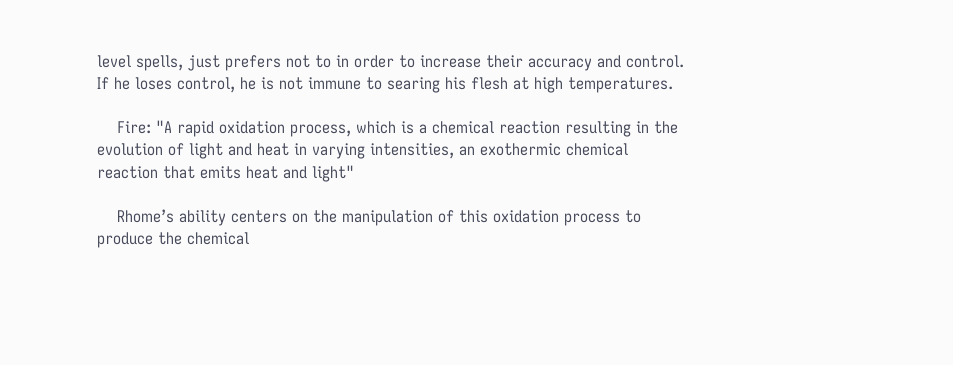level spells, just prefers not to in order to increase their accuracy and control. If he loses control, he is not immune to searing his flesh at high temperatures.

    Fire: "A rapid oxidation process, which is a chemical reaction resulting in the evolution of light and heat in varying intensities, an exothermic chemical reaction that emits heat and light"

    Rhome’s ability centers on the manipulation of this oxidation process to produce the chemical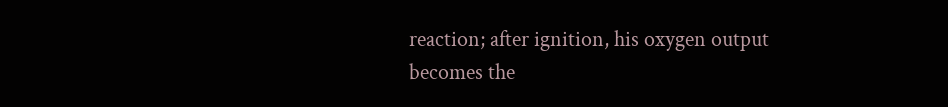reaction; after ignition, his oxygen output becomes the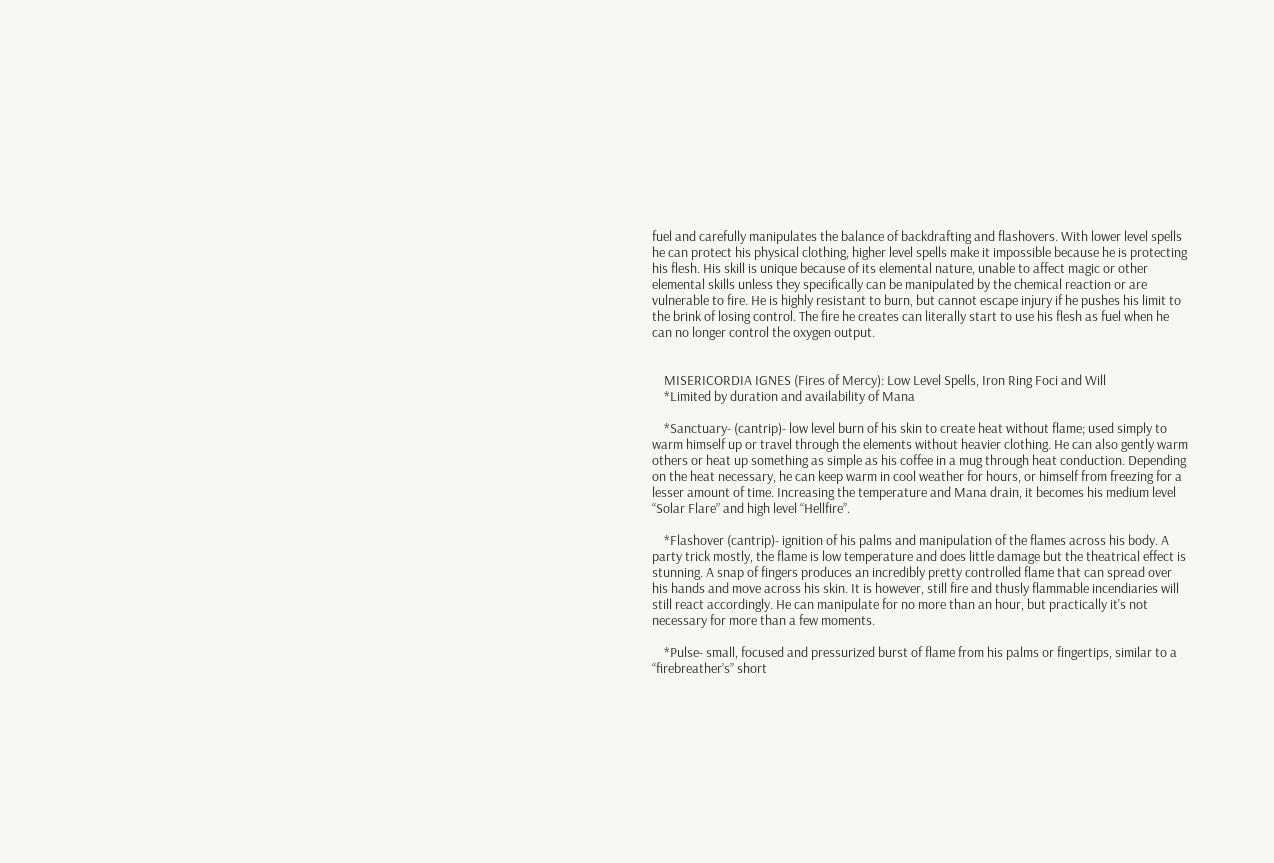fuel and carefully manipulates the balance of backdrafting and flashovers. With lower level spells he can protect his physical clothing, higher level spells make it impossible because he is protecting his flesh. His skill is unique because of its elemental nature, unable to affect magic or other elemental skills unless they specifically can be manipulated by the chemical reaction or are vulnerable to fire. He is highly resistant to burn, but cannot escape injury if he pushes his limit to the brink of losing control. The fire he creates can literally start to use his flesh as fuel when he can no longer control the oxygen output.


    MISERICORDIA IGNES (Fires of Mercy): Low Level Spells, Iron Ring Foci and Will
    *Limited by duration and availability of Mana

    *Sanctuary- (cantrip)- low level burn of his skin to create heat without flame; used simply to warm himself up or travel through the elements without heavier clothing. He can also gently warm others or heat up something as simple as his coffee in a mug through heat conduction. Depending on the heat necessary, he can keep warm in cool weather for hours, or himself from freezing for a lesser amount of time. Increasing the temperature and Mana drain, it becomes his medium level “Solar Flare” and high level “Hellfire”.

    *Flashover (cantrip)- ignition of his palms and manipulation of the flames across his body. A party trick mostly, the flame is low temperature and does little damage but the theatrical effect is stunning. A snap of fingers produces an incredibly pretty controlled flame that can spread over his hands and move across his skin. It is however, still fire and thusly flammable incendiaries will still react accordingly. He can manipulate for no more than an hour, but practically it's not necessary for more than a few moments.

    *Pulse- small, focused and pressurized burst of flame from his palms or fingertips, similar to a “firebreather’s” short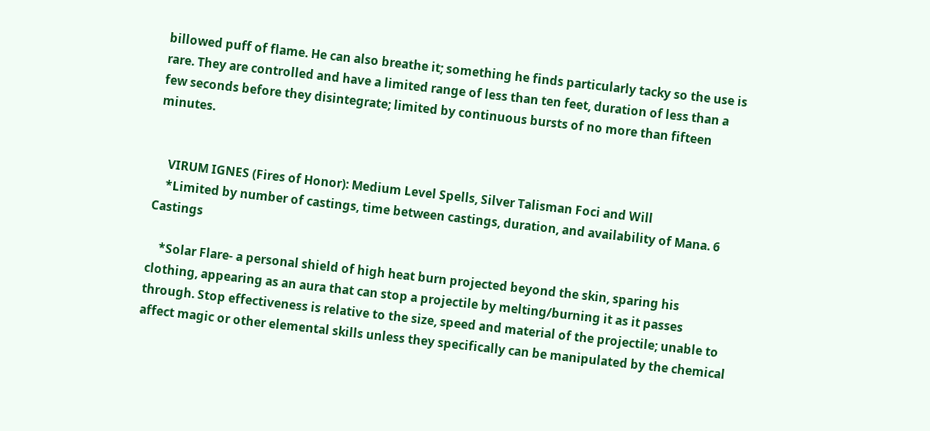billowed puff of flame. He can also breathe it; something he finds particularly tacky so the use is rare. They are controlled and have a limited range of less than ten feet, duration of less than a few seconds before they disintegrate; limited by continuous bursts of no more than fifteen minutes.


    VIRUM IGNES (Fires of Honor): Medium Level Spells, Silver Talisman Foci and Will
    *Limited by number of castings, time between castings, duration, and availability of Mana. 6 Castings

    *Solar Flare- a personal shield of high heat burn projected beyond the skin, sparing his clothing, appearing as an aura that can stop a projectile by melting/burning it as it passes through. Stop effectiveness is relative to the size, speed and material of the projectile; unable to affect magic or other elemental skills unless they specifically can be manipulated by the chemical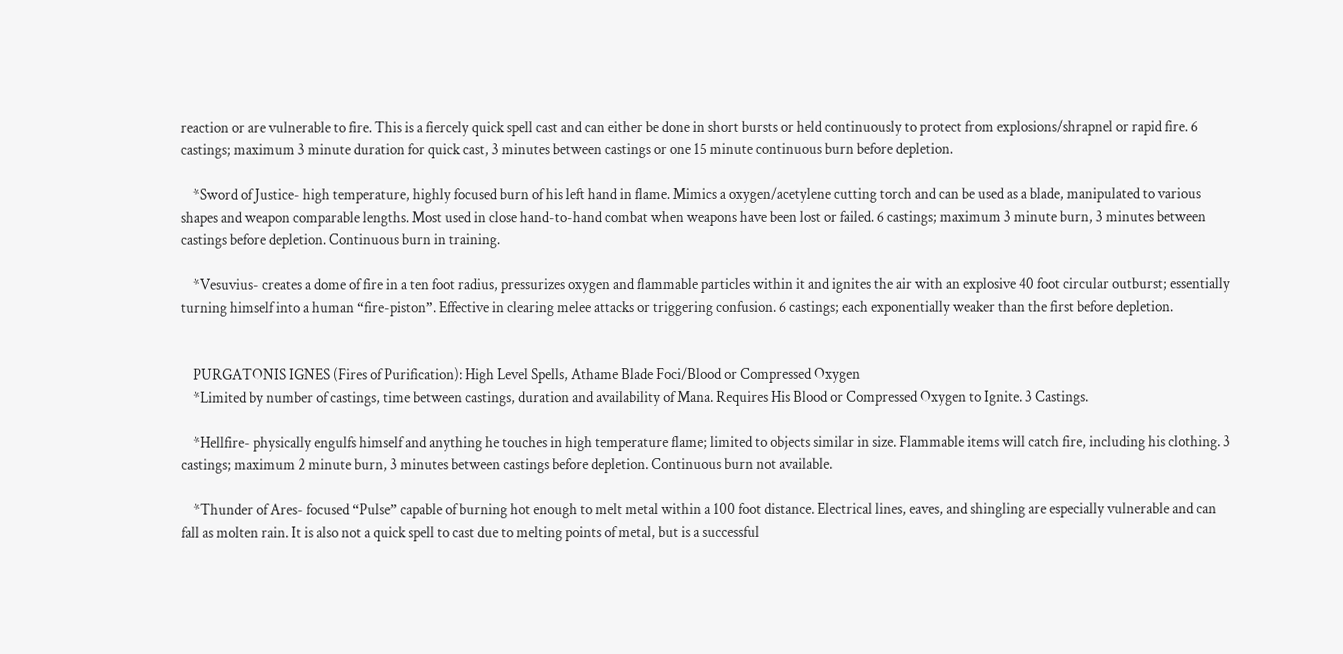reaction or are vulnerable to fire. This is a fiercely quick spell cast and can either be done in short bursts or held continuously to protect from explosions/shrapnel or rapid fire. 6 castings; maximum 3 minute duration for quick cast, 3 minutes between castings or one 15 minute continuous burn before depletion.

    *Sword of Justice- high temperature, highly focused burn of his left hand in flame. Mimics a oxygen/acetylene cutting torch and can be used as a blade, manipulated to various shapes and weapon comparable lengths. Most used in close hand-to-hand combat when weapons have been lost or failed. 6 castings; maximum 3 minute burn, 3 minutes between castings before depletion. Continuous burn in training.

    *Vesuvius- creates a dome of fire in a ten foot radius, pressurizes oxygen and flammable particles within it and ignites the air with an explosive 40 foot circular outburst; essentially turning himself into a human “fire-piston”. Effective in clearing melee attacks or triggering confusion. 6 castings; each exponentially weaker than the first before depletion.


    PURGATONIS IGNES (Fires of Purification): High Level Spells, Athame Blade Foci/Blood or Compressed Oxygen
    *Limited by number of castings, time between castings, duration and availability of Mana. Requires His Blood or Compressed Oxygen to Ignite. 3 Castings.

    *Hellfire- physically engulfs himself and anything he touches in high temperature flame; limited to objects similar in size. Flammable items will catch fire, including his clothing. 3 castings; maximum 2 minute burn, 3 minutes between castings before depletion. Continuous burn not available.

    *Thunder of Ares- focused “Pulse” capable of burning hot enough to melt metal within a 100 foot distance. Electrical lines, eaves, and shingling are especially vulnerable and can fall as molten rain. It is also not a quick spell to cast due to melting points of metal, but is a successful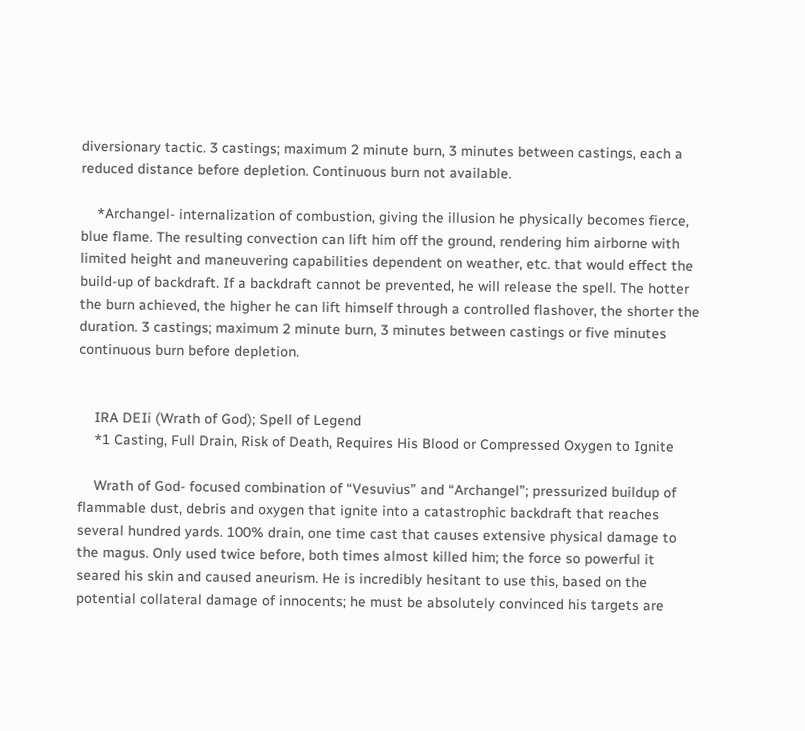diversionary tactic. 3 castings; maximum 2 minute burn, 3 minutes between castings, each a reduced distance before depletion. Continuous burn not available.

    *Archangel- internalization of combustion, giving the illusion he physically becomes fierce, blue flame. The resulting convection can lift him off the ground, rendering him airborne with limited height and maneuvering capabilities dependent on weather, etc. that would effect the build-up of backdraft. If a backdraft cannot be prevented, he will release the spell. The hotter the burn achieved, the higher he can lift himself through a controlled flashover, the shorter the duration. 3 castings; maximum 2 minute burn, 3 minutes between castings or five minutes continuous burn before depletion.


    IRA DEIi (Wrath of God); Spell of Legend
    *1 Casting, Full Drain, Risk of Death, Requires His Blood or Compressed Oxygen to Ignite

    Wrath of God- focused combination of “Vesuvius” and “Archangel”; pressurized buildup of flammable dust, debris and oxygen that ignite into a catastrophic backdraft that reaches several hundred yards. 100% drain, one time cast that causes extensive physical damage to the magus. Only used twice before, both times almost killed him; the force so powerful it seared his skin and caused aneurism. He is incredibly hesitant to use this, based on the potential collateral damage of innocents; he must be absolutely convinced his targets are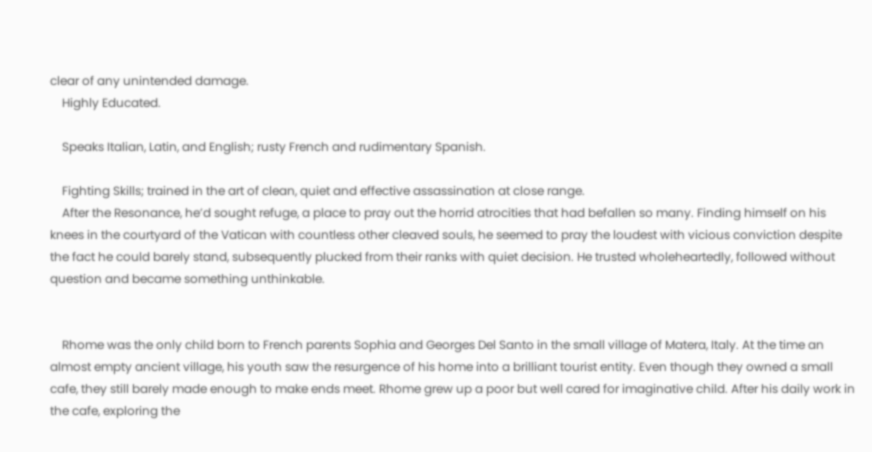clear of any unintended damage.
    Highly Educated.

    Speaks Italian, Latin, and English; rusty French and rudimentary Spanish.

    Fighting Skills; trained in the art of clean, quiet and effective assassination at close range.
    After the Resonance, he’d sought refuge, a place to pray out the horrid atrocities that had befallen so many. Finding himself on his knees in the courtyard of the Vatican with countless other cleaved souls, he seemed to pray the loudest with vicious conviction despite the fact he could barely stand, subsequently plucked from their ranks with quiet decision. He trusted wholeheartedly, followed without question and became something unthinkable.


    Rhome was the only child born to French parents Sophia and Georges Del Santo in the small village of Matera, Italy. At the time an almost empty ancient village, his youth saw the resurgence of his home into a brilliant tourist entity. Even though they owned a small cafe, they still barely made enough to make ends meet. Rhome grew up a poor but well cared for imaginative child. After his daily work in the cafe, exploring the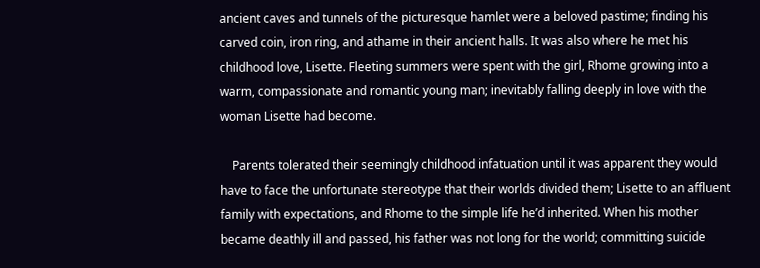ancient caves and tunnels of the picturesque hamlet were a beloved pastime; finding his carved coin, iron ring, and athame in their ancient halls. It was also where he met his childhood love, Lisette. Fleeting summers were spent with the girl, Rhome growing into a warm, compassionate and romantic young man; inevitably falling deeply in love with the woman Lisette had become.

    Parents tolerated their seemingly childhood infatuation until it was apparent they would have to face the unfortunate stereotype that their worlds divided them; Lisette to an affluent family with expectations, and Rhome to the simple life he’d inherited. When his mother became deathly ill and passed, his father was not long for the world; committing suicide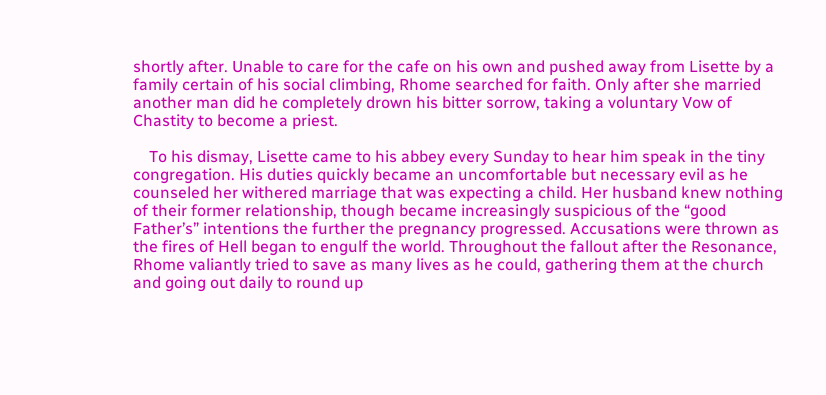shortly after. Unable to care for the cafe on his own and pushed away from Lisette by a family certain of his social climbing, Rhome searched for faith. Only after she married another man did he completely drown his bitter sorrow, taking a voluntary Vow of Chastity to become a priest.

    To his dismay, Lisette came to his abbey every Sunday to hear him speak in the tiny congregation. His duties quickly became an uncomfortable but necessary evil as he counseled her withered marriage that was expecting a child. Her husband knew nothing of their former relationship, though became increasingly suspicious of the “good Father’s” intentions the further the pregnancy progressed. Accusations were thrown as the fires of Hell began to engulf the world. Throughout the fallout after the Resonance, Rhome valiantly tried to save as many lives as he could, gathering them at the church and going out daily to round up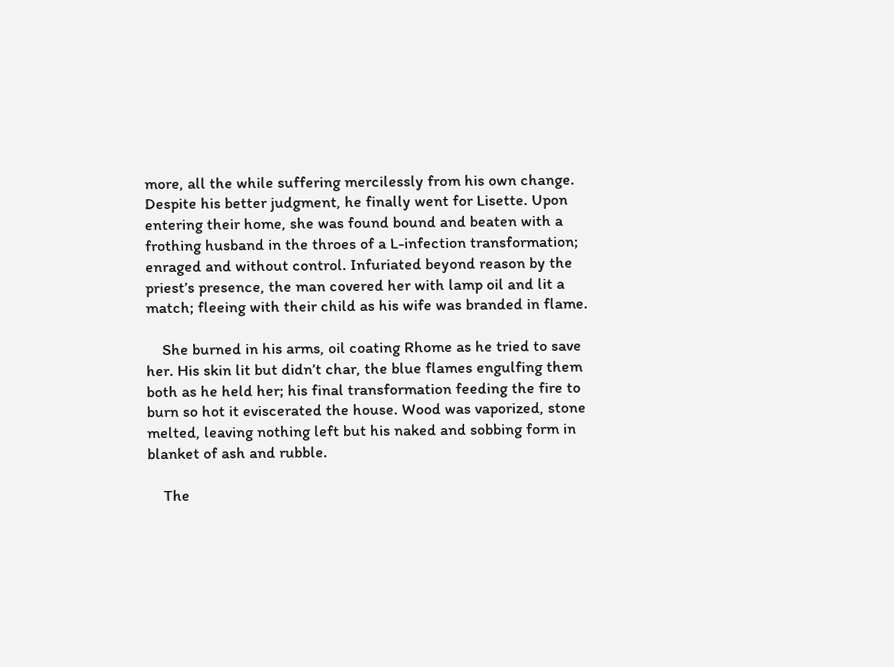more, all the while suffering mercilessly from his own change. Despite his better judgment, he finally went for Lisette. Upon entering their home, she was found bound and beaten with a frothing husband in the throes of a L-infection transformation; enraged and without control. Infuriated beyond reason by the priest’s presence, the man covered her with lamp oil and lit a match; fleeing with their child as his wife was branded in flame.

    She burned in his arms, oil coating Rhome as he tried to save her. His skin lit but didn’t char, the blue flames engulfing them both as he held her; his final transformation feeding the fire to burn so hot it eviscerated the house. Wood was vaporized, stone melted, leaving nothing left but his naked and sobbing form in blanket of ash and rubble.

    The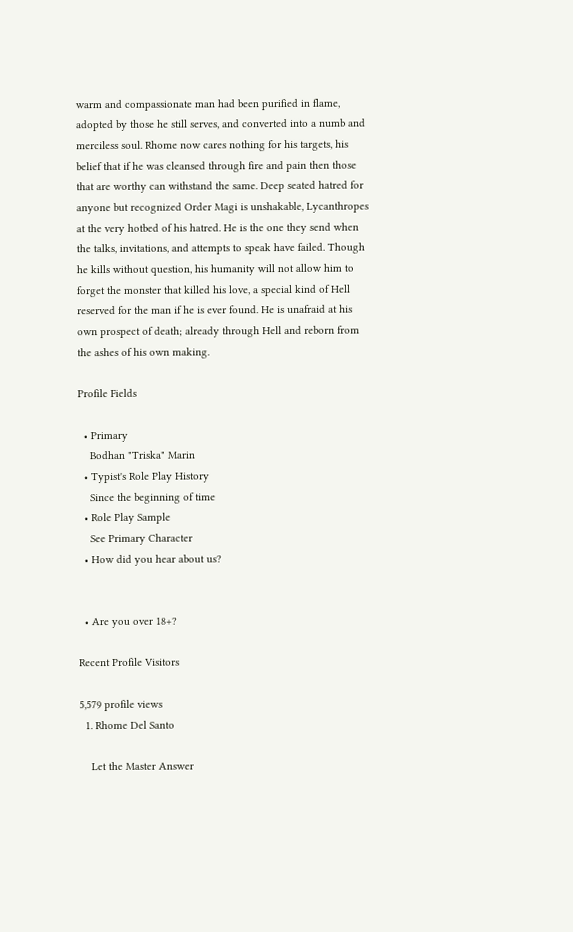warm and compassionate man had been purified in flame, adopted by those he still serves, and converted into a numb and merciless soul. Rhome now cares nothing for his targets, his belief that if he was cleansed through fire and pain then those that are worthy can withstand the same. Deep seated hatred for anyone but recognized Order Magi is unshakable, Lycanthropes at the very hotbed of his hatred. He is the one they send when the talks, invitations, and attempts to speak have failed. Though he kills without question, his humanity will not allow him to forget the monster that killed his love, a special kind of Hell reserved for the man if he is ever found. He is unafraid at his own prospect of death; already through Hell and reborn from the ashes of his own making.

Profile Fields

  • Primary
    Bodhan "Triska" Marin
  • Typist's Role Play History
    Since the beginning of time
  • Role Play Sample
    See Primary Character
  • How did you hear about us?


  • Are you over 18+?

Recent Profile Visitors

5,579 profile views
  1. Rhome Del Santo

    Let the Master Answer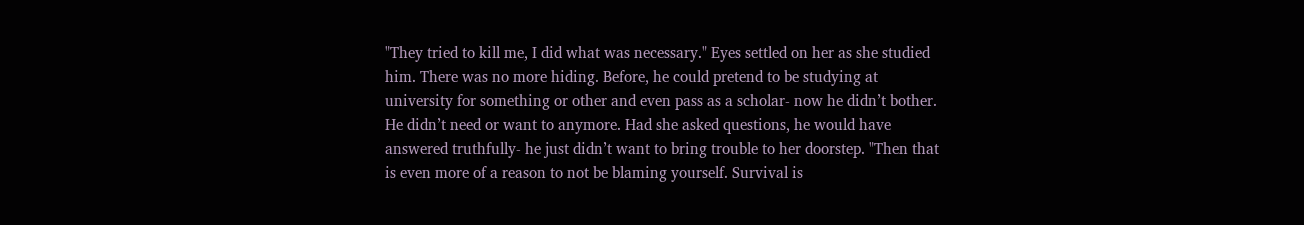"They tried to kill me, I did what was necessary." Eyes settled on her as she studied him. There was no more hiding. Before, he could pretend to be studying at university for something or other and even pass as a scholar- now he didn’t bother. He didn’t need or want to anymore. Had she asked questions, he would have answered truthfully- he just didn’t want to bring trouble to her doorstep. "Then that is even more of a reason to not be blaming yourself. Survival is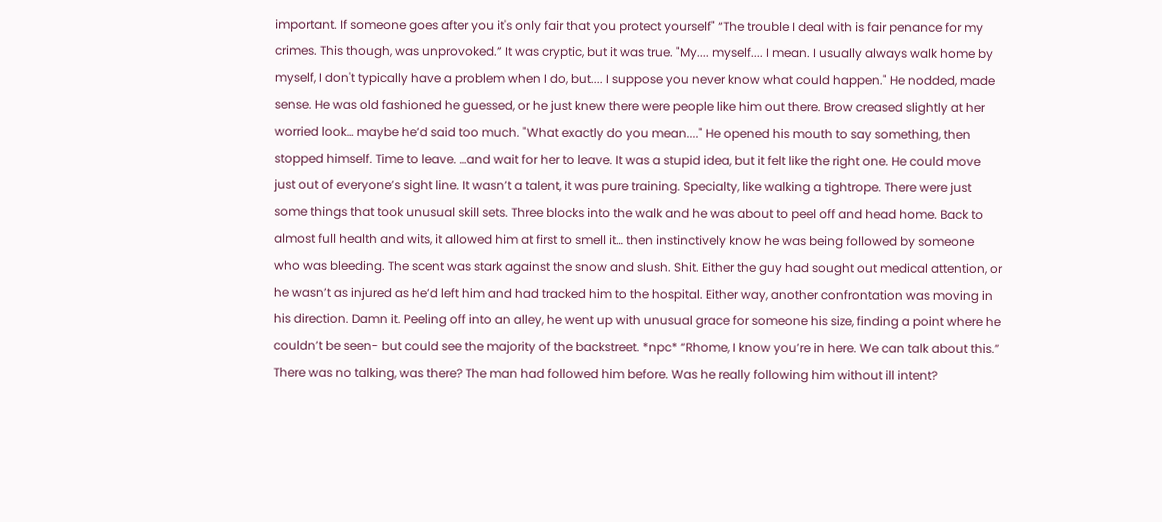important. If someone goes after you it's only fair that you protect yourself" “The trouble I deal with is fair penance for my crimes. This though, was unprovoked.” It was cryptic, but it was true. "My.... myself.... I mean. I usually always walk home by myself, I don't typically have a problem when I do, but.... I suppose you never know what could happen." He nodded, made sense. He was old fashioned he guessed, or he just knew there were people like him out there. Brow creased slightly at her worried look… maybe he’d said too much. "What exactly do you mean...." He opened his mouth to say something, then stopped himself. Time to leave. …and wait for her to leave. It was a stupid idea, but it felt like the right one. He could move just out of everyone’s sight line. It wasn’t a talent, it was pure training. Specialty, like walking a tightrope. There were just some things that took unusual skill sets. Three blocks into the walk and he was about to peel off and head home. Back to almost full health and wits, it allowed him at first to smell it… then instinctively know he was being followed by someone who was bleeding. The scent was stark against the snow and slush. Shit. Either the guy had sought out medical attention, or he wasn’t as injured as he’d left him and had tracked him to the hospital. Either way, another confrontation was moving in his direction. Damn it. Peeling off into an alley, he went up with unusual grace for someone his size, finding a point where he couldn’t be seen- but could see the majority of the backstreet. *npc* “Rhome, I know you’re in here. We can talk about this.” There was no talking, was there? The man had followed him before. Was he really following him without ill intent?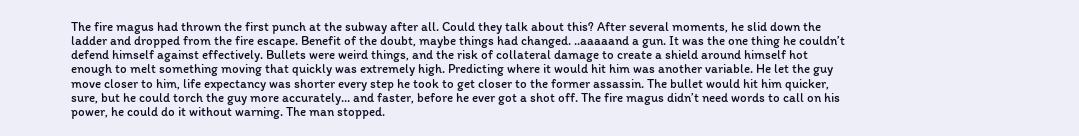The fire magus had thrown the first punch at the subway after all. Could they talk about this? After several moments, he slid down the ladder and dropped from the fire escape. Benefit of the doubt, maybe things had changed. ..aaaaand a gun. It was the one thing he couldn’t defend himself against effectively. Bullets were weird things, and the risk of collateral damage to create a shield around himself hot enough to melt something moving that quickly was extremely high. Predicting where it would hit him was another variable. He let the guy move closer to him, life expectancy was shorter every step he took to get closer to the former assassin. The bullet would hit him quicker, sure, but he could torch the guy more accurately… and faster, before he ever got a shot off. The fire magus didn’t need words to call on his power, he could do it without warning. The man stopped.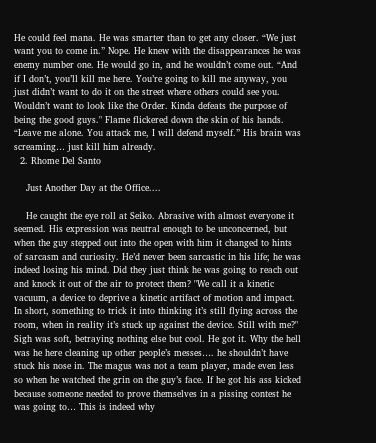He could feel mana. He was smarter than to get any closer. “We just want you to come in.” Nope. He knew with the disappearances he was enemy number one. He would go in, and he wouldn’t come out. “And if I don’t, you’ll kill me here. You’re going to kill me anyway, you just didn’t want to do it on the street where others could see you. Wouldn’t want to look like the Order. Kinda defeats the purpose of being the good guys." Flame flickered down the skin of his hands. “Leave me alone. You attack me, I will defend myself.” His brain was screaming… just kill him already.
  2. Rhome Del Santo

    Just Another Day at the Office....

    He caught the eye roll at Seiko. Abrasive with almost everyone it seemed. His expression was neutral enough to be unconcerned, but when the guy stepped out into the open with him it changed to hints of sarcasm and curiosity. He’d never been sarcastic in his life; he was indeed losing his mind. Did they just think he was going to reach out and knock it out of the air to protect them? "We call it a kinetic vacuum, a device to deprive a kinetic artifact of motion and impact. In short, something to trick it into thinking it’s still flying across the room, when in reality it’s stuck up against the device. Still with me?" Sigh was soft, betraying nothing else but cool. He got it. Why the hell was he here cleaning up other people’s messes…. he shouldn’t have stuck his nose in. The magus was not a team player, made even less so when he watched the grin on the guy’s face. If he got his ass kicked because someone needed to prove themselves in a pissing contest he was going to… This is indeed why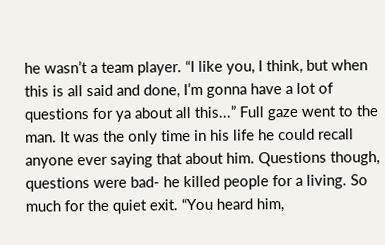he wasn’t a team player. “I like you, I think, but when this is all said and done, I’m gonna have a lot of questions for ya about all this...” Full gaze went to the man. It was the only time in his life he could recall anyone ever saying that about him. Questions though, questions were bad- he killed people for a living. So much for the quiet exit. “You heard him,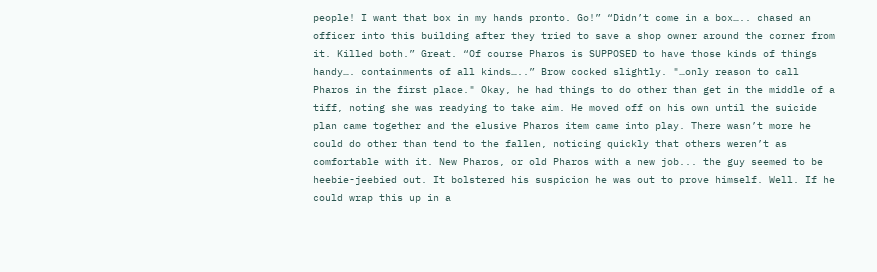people! I want that box in my hands pronto. Go!” “Didn’t come in a box….. chased an officer into this building after they tried to save a shop owner around the corner from it. Killed both.” Great. “Of course Pharos is SUPPOSED to have those kinds of things handy…. containments of all kinds…..” Brow cocked slightly. "…only reason to call Pharos in the first place." Okay, he had things to do other than get in the middle of a tiff, noting she was readying to take aim. He moved off on his own until the suicide plan came together and the elusive Pharos item came into play. There wasn’t more he could do other than tend to the fallen, noticing quickly that others weren’t as comfortable with it. New Pharos, or old Pharos with a new job... the guy seemed to be heebie-jeebied out. It bolstered his suspicion he was out to prove himself. Well. If he could wrap this up in a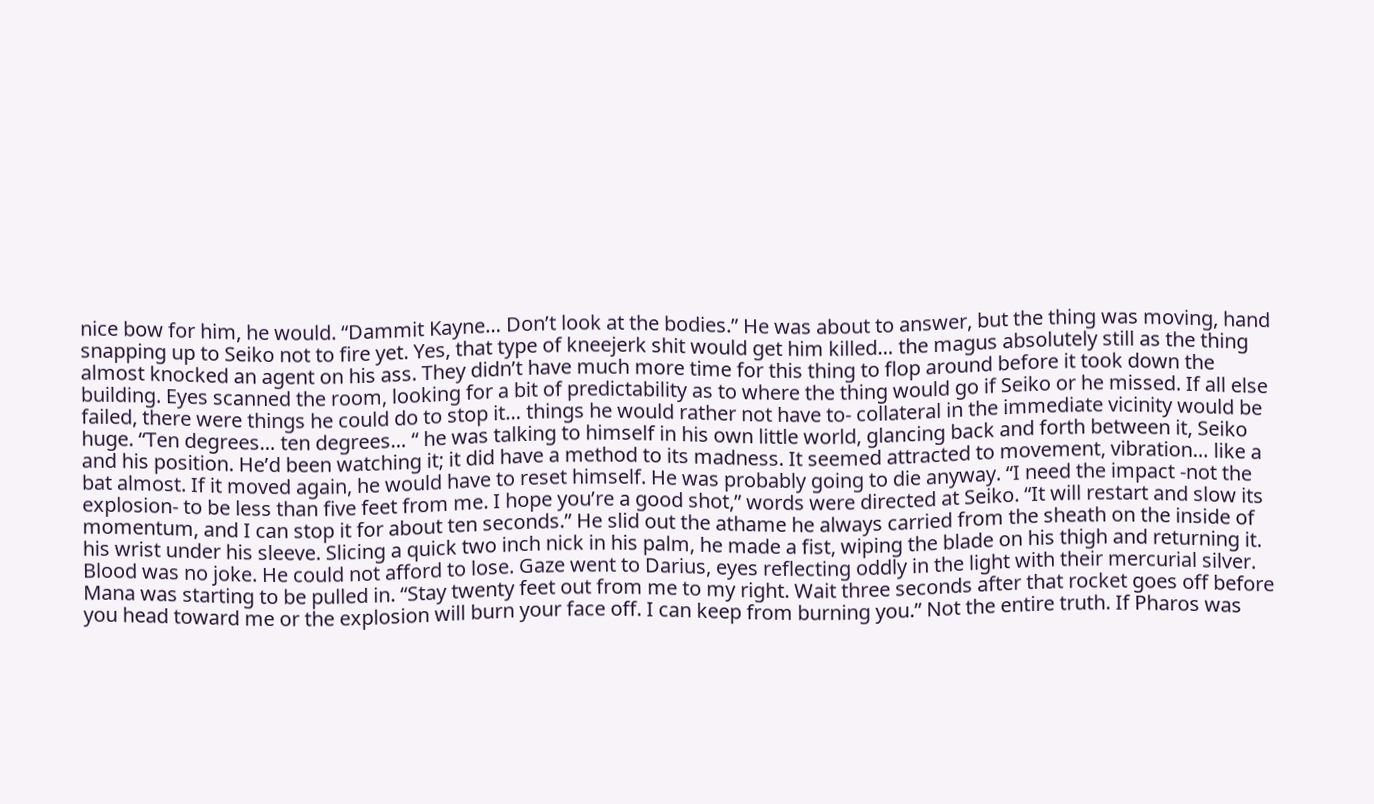nice bow for him, he would. “Dammit Kayne… Don’t look at the bodies.” He was about to answer, but the thing was moving, hand snapping up to Seiko not to fire yet. Yes, that type of kneejerk shit would get him killed… the magus absolutely still as the thing almost knocked an agent on his ass. They didn’t have much more time for this thing to flop around before it took down the building. Eyes scanned the room, looking for a bit of predictability as to where the thing would go if Seiko or he missed. If all else failed, there were things he could do to stop it… things he would rather not have to- collateral in the immediate vicinity would be huge. “Ten degrees… ten degrees… “ he was talking to himself in his own little world, glancing back and forth between it, Seiko and his position. He’d been watching it; it did have a method to its madness. It seemed attracted to movement, vibration… like a bat almost. If it moved again, he would have to reset himself. He was probably going to die anyway. “I need the impact -not the explosion- to be less than five feet from me. I hope you’re a good shot,” words were directed at Seiko. “It will restart and slow its momentum, and I can stop it for about ten seconds.” He slid out the athame he always carried from the sheath on the inside of his wrist under his sleeve. Slicing a quick two inch nick in his palm, he made a fist, wiping the blade on his thigh and returning it. Blood was no joke. He could not afford to lose. Gaze went to Darius, eyes reflecting oddly in the light with their mercurial silver. Mana was starting to be pulled in. “Stay twenty feet out from me to my right. Wait three seconds after that rocket goes off before you head toward me or the explosion will burn your face off. I can keep from burning you.” Not the entire truth. If Pharos was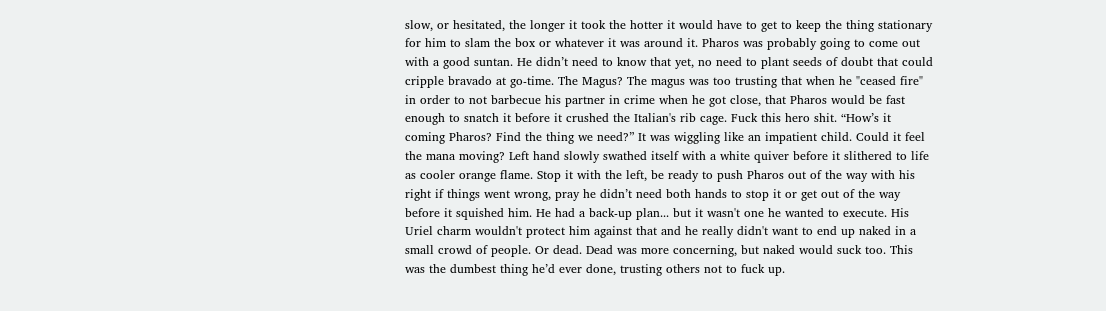slow, or hesitated, the longer it took the hotter it would have to get to keep the thing stationary for him to slam the box or whatever it was around it. Pharos was probably going to come out with a good suntan. He didn’t need to know that yet, no need to plant seeds of doubt that could cripple bravado at go-time. The Magus? The magus was too trusting that when he "ceased fire" in order to not barbecue his partner in crime when he got close, that Pharos would be fast enough to snatch it before it crushed the Italian's rib cage. Fuck this hero shit. “How’s it coming Pharos? Find the thing we need?” It was wiggling like an impatient child. Could it feel the mana moving? Left hand slowly swathed itself with a white quiver before it slithered to life as cooler orange flame. Stop it with the left, be ready to push Pharos out of the way with his right if things went wrong, pray he didn’t need both hands to stop it or get out of the way before it squished him. He had a back-up plan... but it wasn't one he wanted to execute. His Uriel charm wouldn't protect him against that and he really didn't want to end up naked in a small crowd of people. Or dead. Dead was more concerning, but naked would suck too. This was the dumbest thing he’d ever done, trusting others not to fuck up.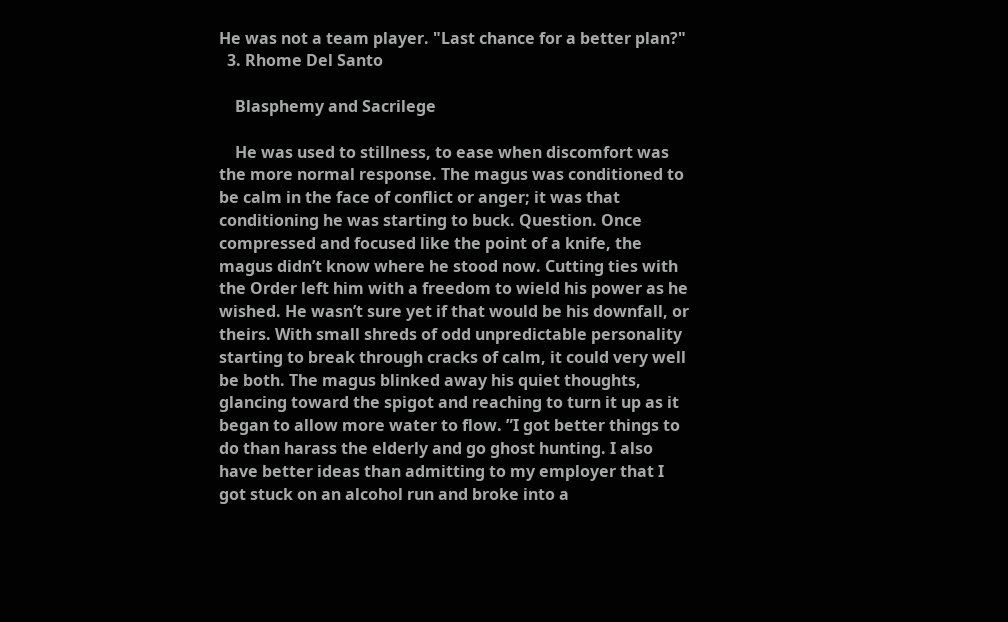He was not a team player. "Last chance for a better plan?"
  3. Rhome Del Santo

    Blasphemy and Sacrilege

    He was used to stillness, to ease when discomfort was the more normal response. The magus was conditioned to be calm in the face of conflict or anger; it was that conditioning he was starting to buck. Question. Once compressed and focused like the point of a knife, the magus didn’t know where he stood now. Cutting ties with the Order left him with a freedom to wield his power as he wished. He wasn’t sure yet if that would be his downfall, or theirs. With small shreds of odd unpredictable personality starting to break through cracks of calm, it could very well be both. The magus blinked away his quiet thoughts, glancing toward the spigot and reaching to turn it up as it began to allow more water to flow. ”I got better things to do than harass the elderly and go ghost hunting. I also have better ideas than admitting to my employer that I got stuck on an alcohol run and broke into a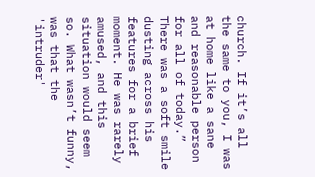church. If it’s all the same to you, I was at home like a sane and reasonable person for all of today.” There was a soft smile dusting across his features for a brief moment. He was rarely amused, and this situation would seem so. What wasn’t funny, was that the 'intruder'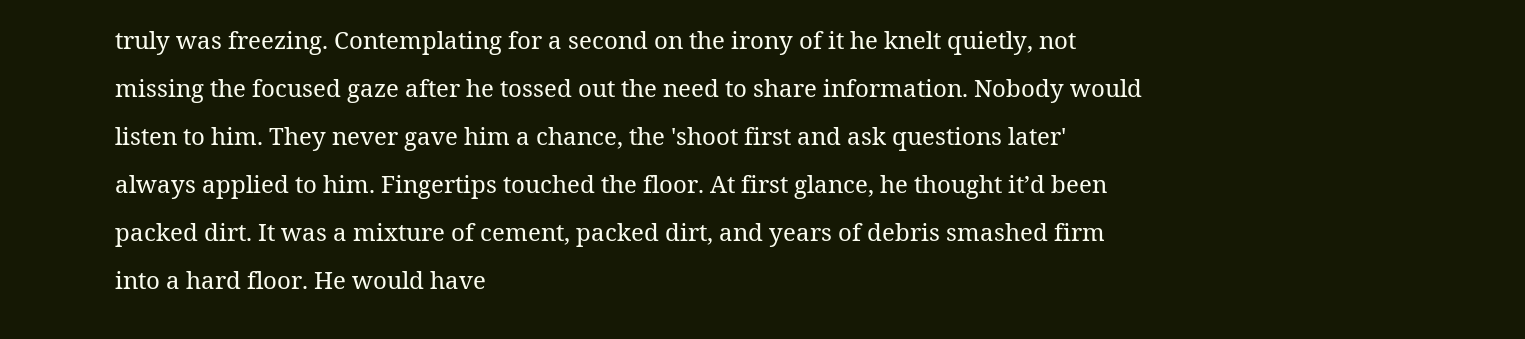truly was freezing. Contemplating for a second on the irony of it he knelt quietly, not missing the focused gaze after he tossed out the need to share information. Nobody would listen to him. They never gave him a chance, the 'shoot first and ask questions later' always applied to him. Fingertips touched the floor. At first glance, he thought it’d been packed dirt. It was a mixture of cement, packed dirt, and years of debris smashed firm into a hard floor. He would have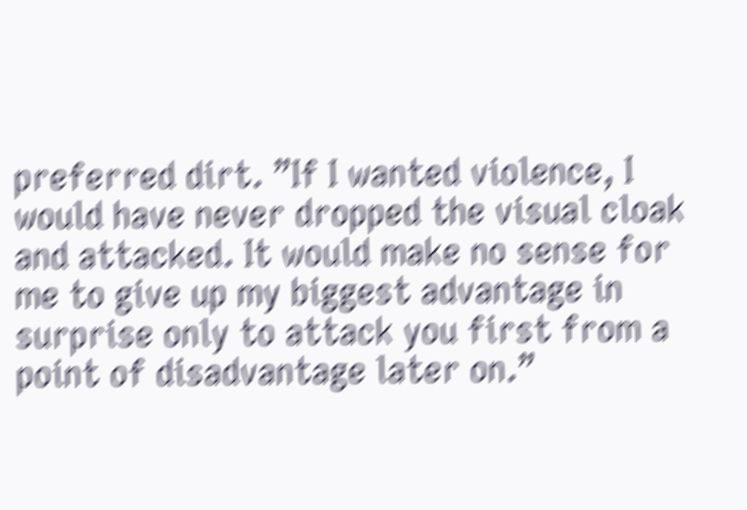preferred dirt. ”If I wanted violence, I would have never dropped the visual cloak and attacked. It would make no sense for me to give up my biggest advantage in surprise only to attack you first from a point of disadvantage later on.”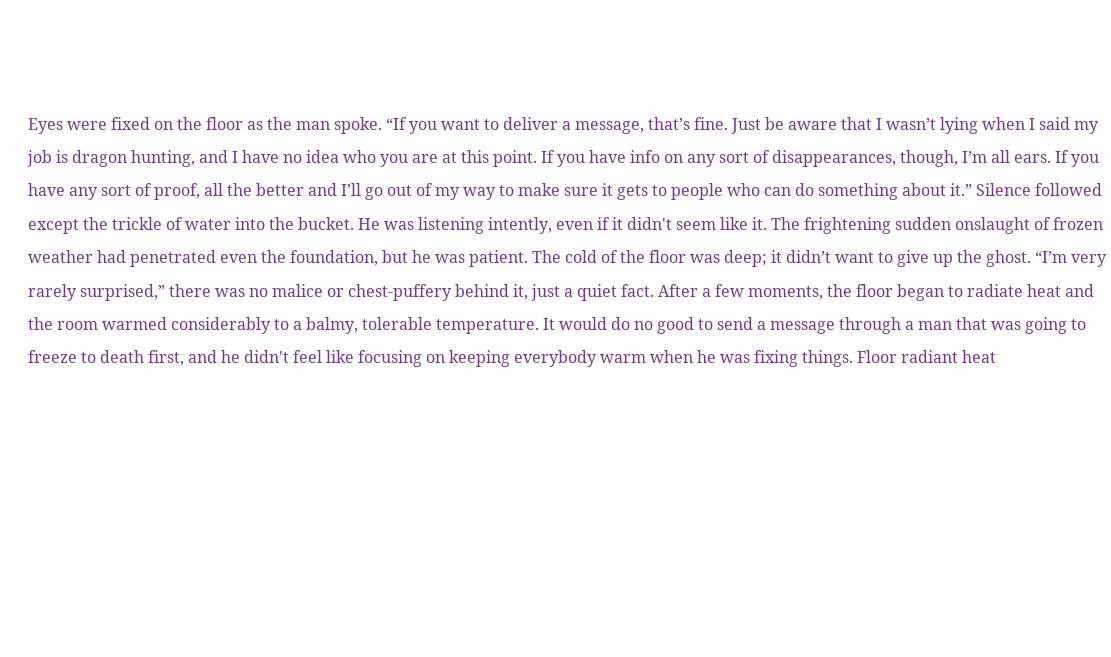Eyes were fixed on the floor as the man spoke. “If you want to deliver a message, that’s fine. Just be aware that I wasn’t lying when I said my job is dragon hunting, and I have no idea who you are at this point. If you have info on any sort of disappearances, though, I’m all ears. If you have any sort of proof, all the better and I’ll go out of my way to make sure it gets to people who can do something about it.” Silence followed except the trickle of water into the bucket. He was listening intently, even if it didn't seem like it. The frightening sudden onslaught of frozen weather had penetrated even the foundation, but he was patient. The cold of the floor was deep; it didn’t want to give up the ghost. “I’m very rarely surprised,” there was no malice or chest-puffery behind it, just a quiet fact. After a few moments, the floor began to radiate heat and the room warmed considerably to a balmy, tolerable temperature. It would do no good to send a message through a man that was going to freeze to death first, and he didn't feel like focusing on keeping everybody warm when he was fixing things. Floor radiant heat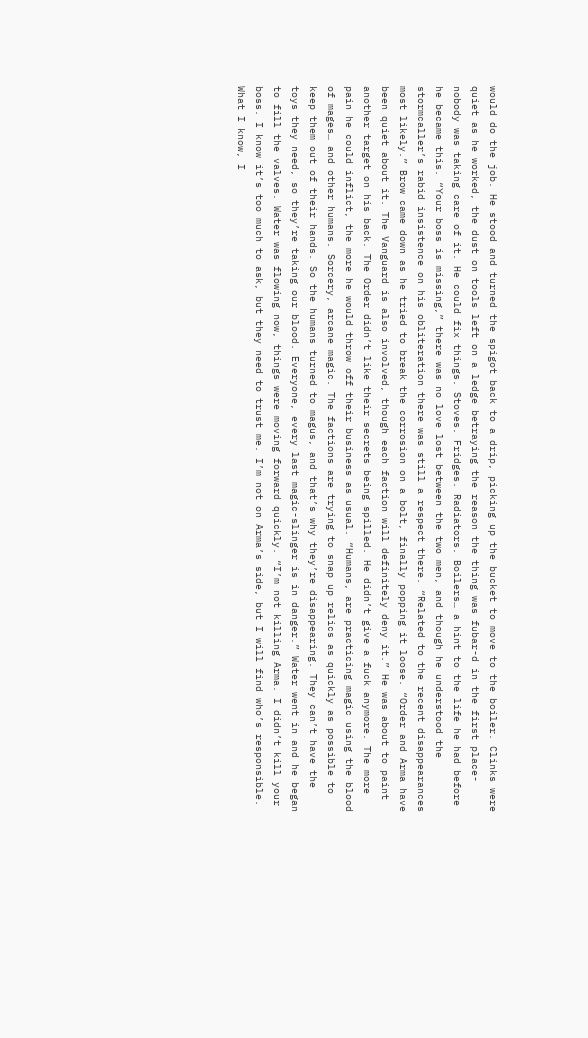would do the job. He stood and turned the spigot back to a drip, picking up the bucket to move to the boiler. Clinks were quiet as he worked, the dust on tools left on a ledge betraying the reason the thing was fubar-d in the first place- nobody was taking care of it. He could fix things. Stoves. Fridges. Radiators. Boilers… a hint to the life he had before he became this. “Your boss is missing,” there was no love lost between the two men, and though he understood the stormcaller’s rabid insistence on his obliteration there was still a respect there. “Related to the recent disappearances most likely.” Brow came down as he tried to break the corrosion on a bolt, finally popping it loose. “Order and Arma have been quiet about it. The Vanguard is also involved, though each faction will definitely deny it.” He was about to paint another target on his back. The Order didn’t like their secrets being spilled. He didn’t give a fuck anymore. The more pain he could inflict, the more he would throw off their business as usual. “Humans, are practicing magic using the blood of mages… and other humans. Sorcery, arcane magic. The factions are trying to snap up relics as quickly as possible to keep them out of their hands. So the humans turned to magus, and that’s why they’re disappearing. They can’t have the toys they need, so they’re taking our blood. Everyone, every last magic-slinger is in danger.” Water went in and he began to fill the valves. Water was flowing now, things were moving forward quickly. “I’m not killing Arma. I didn’t kill your boss. I know it’s too much to ask, but they need to trust me. I’m not on Arma’s side, but I will find who’s responsible. What I know, I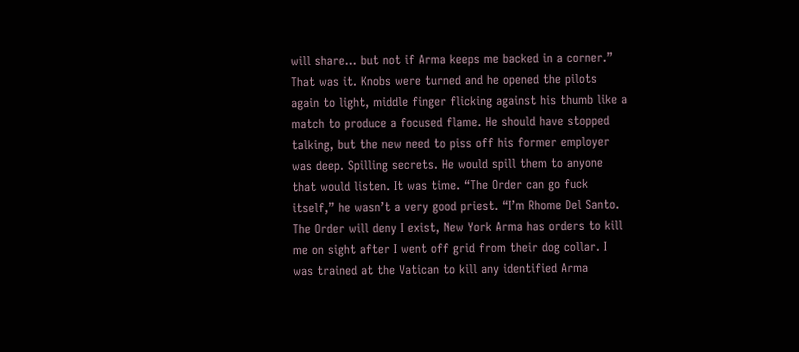will share… but not if Arma keeps me backed in a corner.” That was it. Knobs were turned and he opened the pilots again to light, middle finger flicking against his thumb like a match to produce a focused flame. He should have stopped talking, but the new need to piss off his former employer was deep. Spilling secrets. He would spill them to anyone that would listen. It was time. “The Order can go fuck itself,” he wasn’t a very good priest. “I’m Rhome Del Santo. The Order will deny I exist, New York Arma has orders to kill me on sight after I went off grid from their dog collar. I was trained at the Vatican to kill any identified Arma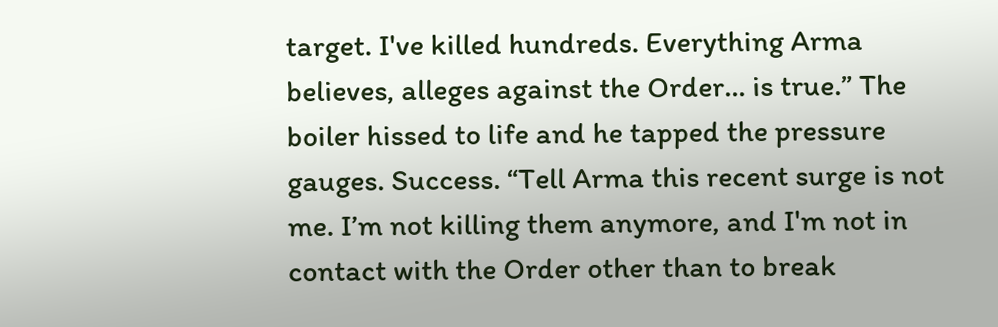target. I've killed hundreds. Everything Arma believes, alleges against the Order… is true.” The boiler hissed to life and he tapped the pressure gauges. Success. “Tell Arma this recent surge is not me. I’m not killing them anymore, and I'm not in contact with the Order other than to break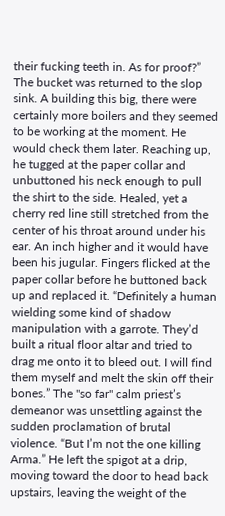their fucking teeth in. As for proof?” The bucket was returned to the slop sink. A building this big, there were certainly more boilers and they seemed to be working at the moment. He would check them later. Reaching up, he tugged at the paper collar and unbuttoned his neck enough to pull the shirt to the side. Healed, yet a cherry red line still stretched from the center of his throat around under his ear. An inch higher and it would have been his jugular. Fingers flicked at the paper collar before he buttoned back up and replaced it. “Definitely a human wielding some kind of shadow manipulation with a garrote. They’d built a ritual floor altar and tried to drag me onto it to bleed out. I will find them myself and melt the skin off their bones.” The "so far" calm priest’s demeanor was unsettling against the sudden proclamation of brutal violence. “But I’m not the one killing Arma.” He left the spigot at a drip, moving toward the door to head back upstairs, leaving the weight of the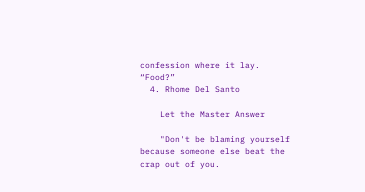confession where it lay. “Food?”
  4. Rhome Del Santo

    Let the Master Answer

    "Don't be blaming yourself because someone else beat the crap out of you.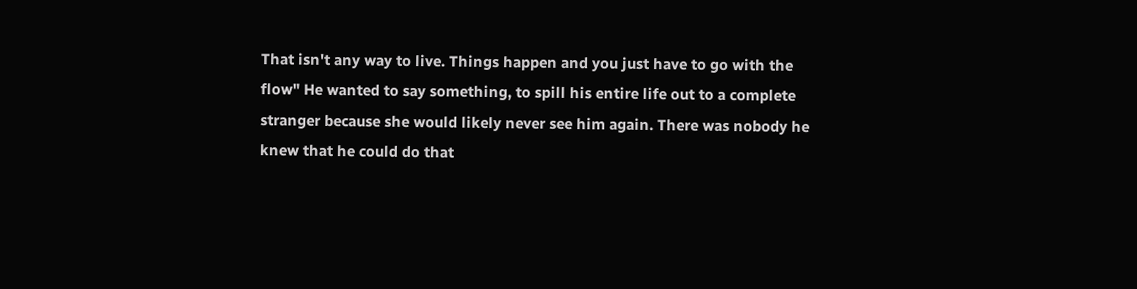That isn't any way to live. Things happen and you just have to go with the flow" He wanted to say something, to spill his entire life out to a complete stranger because she would likely never see him again. There was nobody he knew that he could do that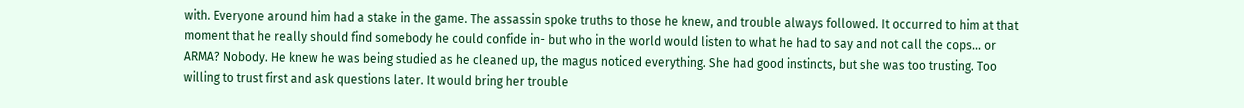with. Everyone around him had a stake in the game. The assassin spoke truths to those he knew, and trouble always followed. It occurred to him at that moment that he really should find somebody he could confide in- but who in the world would listen to what he had to say and not call the cops… or ARMA? Nobody. He knew he was being studied as he cleaned up, the magus noticed everything. She had good instincts, but she was too trusting. Too willing to trust first and ask questions later. It would bring her trouble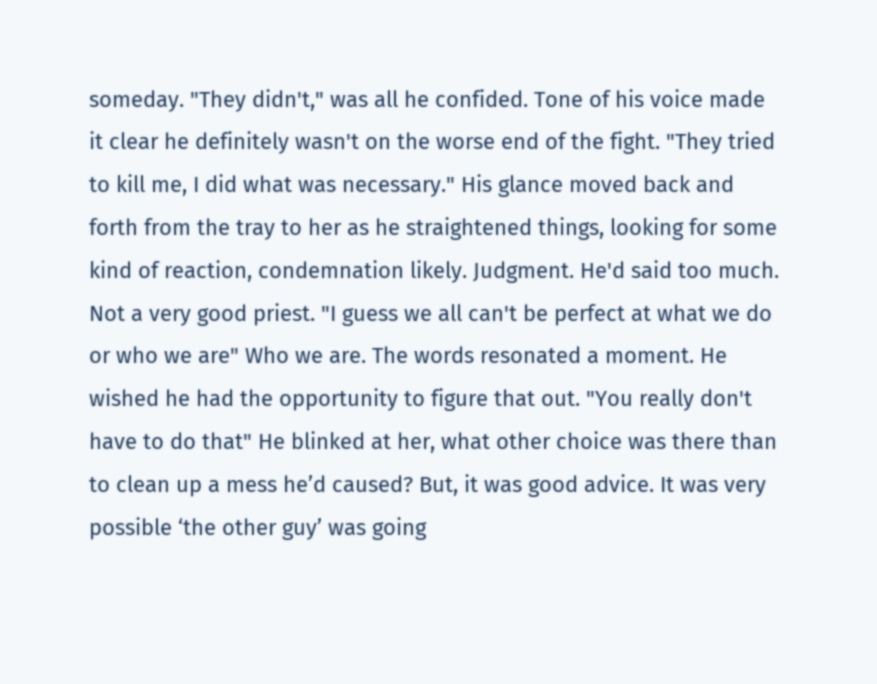someday. "They didn't," was all he confided. Tone of his voice made it clear he definitely wasn't on the worse end of the fight. "They tried to kill me, I did what was necessary." His glance moved back and forth from the tray to her as he straightened things, looking for some kind of reaction, condemnation likely. Judgment. He'd said too much. Not a very good priest. "I guess we all can't be perfect at what we do or who we are" Who we are. The words resonated a moment. He wished he had the opportunity to figure that out. "You really don't have to do that" He blinked at her, what other choice was there than to clean up a mess he’d caused? But, it was good advice. It was very possible ‘the other guy’ was going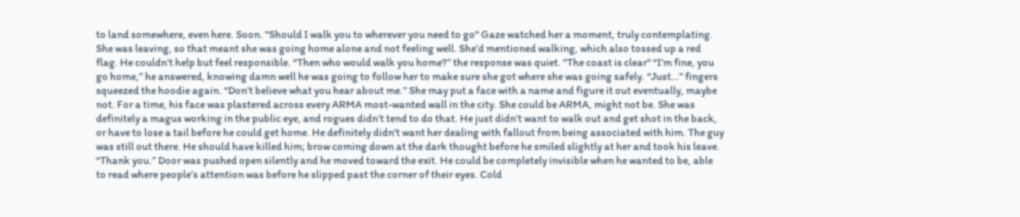to land somewhere, even here. Soon. "Should I walk you to wherever you need to go" Gaze watched her a moment, truly contemplating. She was leaving, so that meant she was going home alone and not feeling well. She’d mentioned walking, which also tossed up a red flag. He couldn’t help but feel responsible. “Then who would walk you home?” the response was quiet. "The coast is clear" “I’m fine, you go home,” he answered, knowing damn well he was going to follow her to make sure she got where she was going safely. “Just…” fingers squeezed the hoodie again. “Don’t believe what you hear about me.” She may put a face with a name and figure it out eventually, maybe not. For a time, his face was plastered across every ARMA most-wanted wall in the city. She could be ARMA, might not be. She was definitely a magus working in the public eye, and rogues didn’t tend to do that. He just didn’t want to walk out and get shot in the back, or have to lose a tail before he could get home. He definitely didn't want her dealing with fallout from being associated with him. The guy was still out there. He should have killed him; brow coming down at the dark thought before he smiled slightly at her and took his leave. “Thank you.” Door was pushed open silently and he moved toward the exit. He could be completely invisible when he wanted to be, able to read where people’s attention was before he slipped past the corner of their eyes. Cold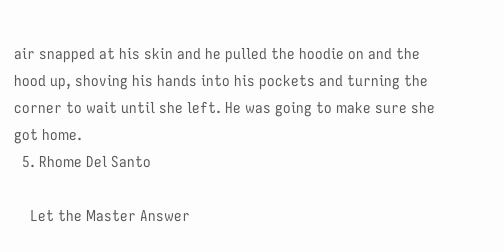air snapped at his skin and he pulled the hoodie on and the hood up, shoving his hands into his pockets and turning the corner to wait until she left. He was going to make sure she got home.
  5. Rhome Del Santo

    Let the Master Answer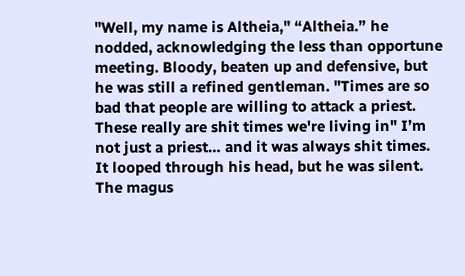"Well, my name is Altheia," “Altheia.” he nodded, acknowledging the less than opportune meeting. Bloody, beaten up and defensive, but he was still a refined gentleman. "Times are so bad that people are willing to attack a priest. These really are shit times we're living in" I’m not just a priest… and it was always shit times. It looped through his head, but he was silent. The magus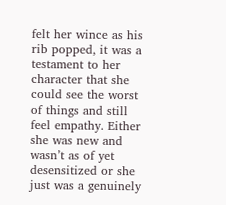felt her wince as his rib popped, it was a testament to her character that she could see the worst of things and still feel empathy. Either she was new and wasn’t as of yet desensitized or she just was a genuinely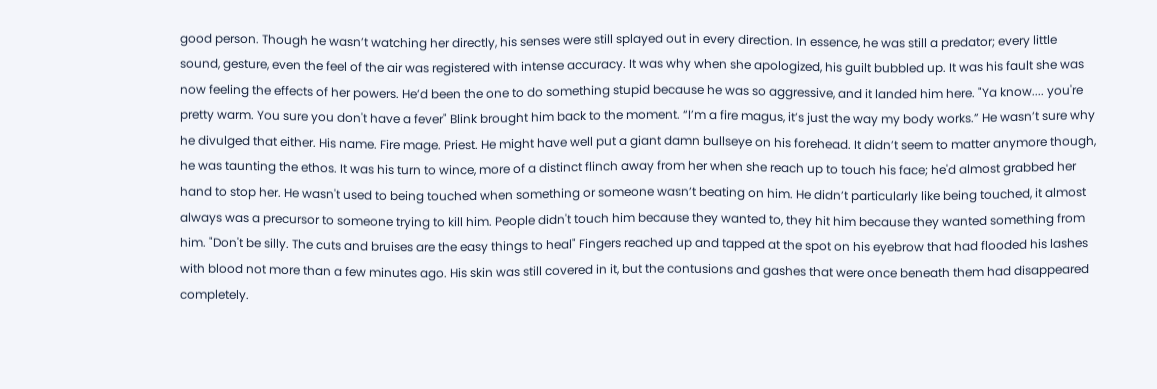good person. Though he wasn’t watching her directly, his senses were still splayed out in every direction. In essence, he was still a predator; every little sound, gesture, even the feel of the air was registered with intense accuracy. It was why when she apologized, his guilt bubbled up. It was his fault she was now feeling the effects of her powers. He’d been the one to do something stupid because he was so aggressive, and it landed him here. "Ya know.... you're pretty warm. You sure you don't have a fever" Blink brought him back to the moment. “I’m a fire magus, it’s just the way my body works.” He wasn’t sure why he divulged that either. His name. Fire mage. Priest. He might have well put a giant damn bullseye on his forehead. It didn’t seem to matter anymore though, he was taunting the ethos. It was his turn to wince, more of a distinct flinch away from her when she reach up to touch his face; he'd almost grabbed her hand to stop her. He wasn't used to being touched when something or someone wasn’t beating on him. He didn’t particularly like being touched, it almost always was a precursor to someone trying to kill him. People didn't touch him because they wanted to, they hit him because they wanted something from him. "Don't be silly. The cuts and bruises are the easy things to heal" Fingers reached up and tapped at the spot on his eyebrow that had flooded his lashes with blood not more than a few minutes ago. His skin was still covered in it, but the contusions and gashes that were once beneath them had disappeared completely.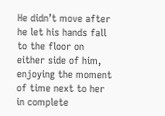He didn’t move after he let his hands fall to the floor on either side of him, enjoying the moment of time next to her in complete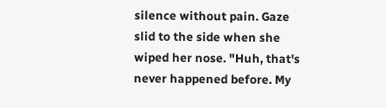silence without pain. Gaze slid to the side when she wiped her nose. "Huh, that's never happened before. My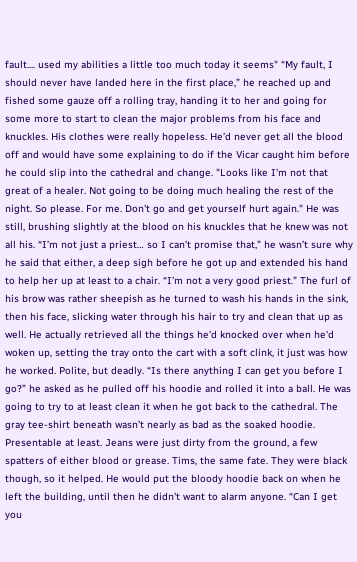fault.... used my abilities a little too much today it seems" “My fault, I should never have landed here in the first place,” he reached up and fished some gauze off a rolling tray, handing it to her and going for some more to start to clean the major problems from his face and knuckles. His clothes were really hopeless. He’d never get all the blood off and would have some explaining to do if the Vicar caught him before he could slip into the cathedral and change. "Looks like I'm not that great of a healer. Not going to be doing much healing the rest of the night. So please. For me. Don't go and get yourself hurt again." He was still, brushing slightly at the blood on his knuckles that he knew was not all his. “I’m not just a priest… so I can’t promise that,” he wasn’t sure why he said that either, a deep sigh before he got up and extended his hand to help her up at least to a chair. “I’m not a very good priest.” The furl of his brow was rather sheepish as he turned to wash his hands in the sink, then his face, slicking water through his hair to try and clean that up as well. He actually retrieved all the things he'd knocked over when he'd woken up, setting the tray onto the cart with a soft clink, it just was how he worked. Polite, but deadly. “Is there anything I can get you before I go?” he asked as he pulled off his hoodie and rolled it into a ball. He was going to try to at least clean it when he got back to the cathedral. The gray tee-shirt beneath wasn’t nearly as bad as the soaked hoodie. Presentable at least. Jeans were just dirty from the ground, a few spatters of either blood or grease. Tims, the same fate. They were black though, so it helped. He would put the bloody hoodie back on when he left the building, until then he didn't want to alarm anyone. “Can I get you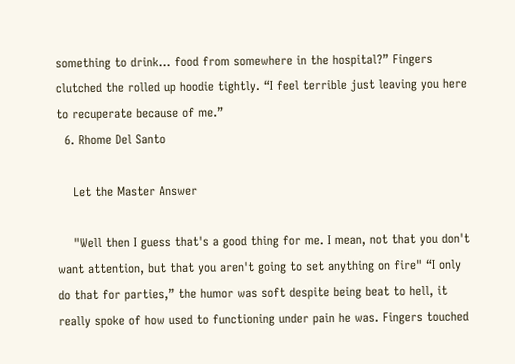something to drink… food from somewhere in the hospital?” Fingers clutched the rolled up hoodie tightly. “I feel terrible just leaving you here to recuperate because of me.”
  6. Rhome Del Santo

    Let the Master Answer

    "Well then I guess that's a good thing for me. I mean, not that you don't want attention, but that you aren't going to set anything on fire" “I only do that for parties,” the humor was soft despite being beat to hell, it really spoke of how used to functioning under pain he was. Fingers touched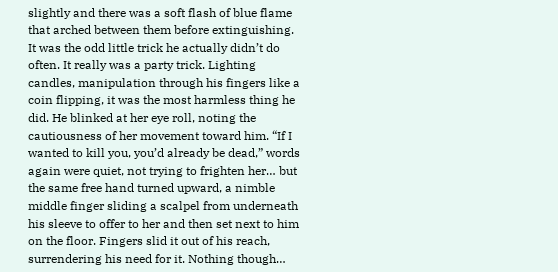slightly and there was a soft flash of blue flame that arched between them before extinguishing. It was the odd little trick he actually didn’t do often. It really was a party trick. Lighting candles, manipulation through his fingers like a coin flipping, it was the most harmless thing he did. He blinked at her eye roll, noting the cautiousness of her movement toward him. “If I wanted to kill you, you’d already be dead,” words again were quiet, not trying to frighten her… but the same free hand turned upward, a nimble middle finger sliding a scalpel from underneath his sleeve to offer to her and then set next to him on the floor. Fingers slid it out of his reach, surrendering his need for it. Nothing though…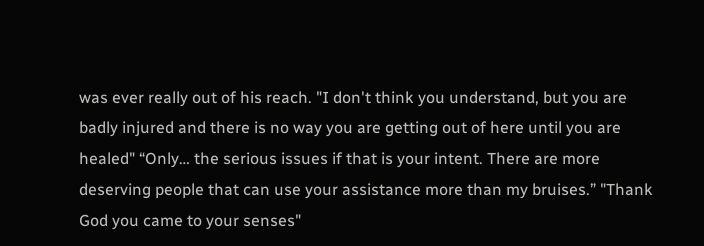was ever really out of his reach. "I don't think you understand, but you are badly injured and there is no way you are getting out of here until you are healed" “Only… the serious issues if that is your intent. There are more deserving people that can use your assistance more than my bruises.” "Thank God you came to your senses"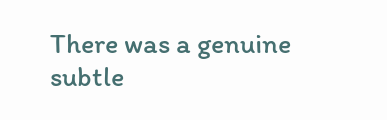There was a genuine subtle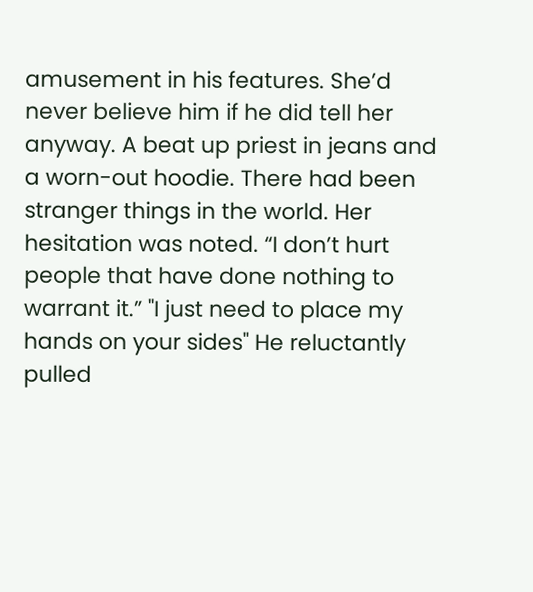amusement in his features. She’d never believe him if he did tell her anyway. A beat up priest in jeans and a worn-out hoodie. There had been stranger things in the world. Her hesitation was noted. “I don’t hurt people that have done nothing to warrant it.” "I just need to place my hands on your sides" He reluctantly pulled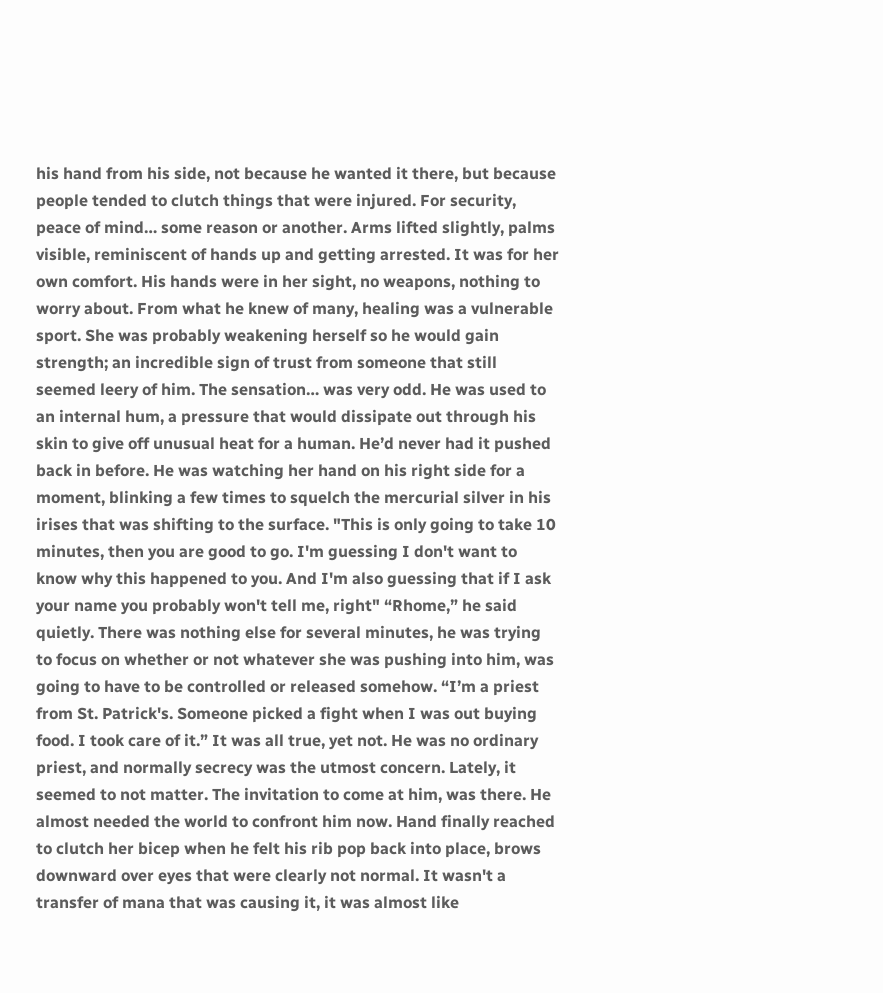his hand from his side, not because he wanted it there, but because people tended to clutch things that were injured. For security, peace of mind… some reason or another. Arms lifted slightly, palms visible, reminiscent of hands up and getting arrested. It was for her own comfort. His hands were in her sight, no weapons, nothing to worry about. From what he knew of many, healing was a vulnerable sport. She was probably weakening herself so he would gain strength; an incredible sign of trust from someone that still seemed leery of him. The sensation… was very odd. He was used to an internal hum, a pressure that would dissipate out through his skin to give off unusual heat for a human. He’d never had it pushed back in before. He was watching her hand on his right side for a moment, blinking a few times to squelch the mercurial silver in his irises that was shifting to the surface. "This is only going to take 10 minutes, then you are good to go. I'm guessing I don't want to know why this happened to you. And I'm also guessing that if I ask your name you probably won't tell me, right" “Rhome,” he said quietly. There was nothing else for several minutes, he was trying to focus on whether or not whatever she was pushing into him, was going to have to be controlled or released somehow. “I’m a priest from St. Patrick's. Someone picked a fight when I was out buying food. I took care of it.” It was all true, yet not. He was no ordinary priest, and normally secrecy was the utmost concern. Lately, it seemed to not matter. The invitation to come at him, was there. He almost needed the world to confront him now. Hand finally reached to clutch her bicep when he felt his rib pop back into place, brows downward over eyes that were clearly not normal. It wasn't a transfer of mana that was causing it, it was almost like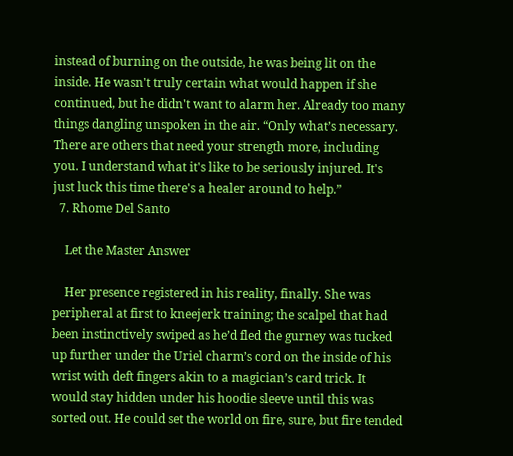instead of burning on the outside, he was being lit on the inside. He wasn't truly certain what would happen if she continued, but he didn't want to alarm her. Already too many things dangling unspoken in the air. “Only what’s necessary. There are others that need your strength more, including you. I understand what it's like to be seriously injured. It's just luck this time there's a healer around to help.”
  7. Rhome Del Santo

    Let the Master Answer

    Her presence registered in his reality, finally. She was peripheral at first to kneejerk training; the scalpel that had been instinctively swiped as he’d fled the gurney was tucked up further under the Uriel charm’s cord on the inside of his wrist with deft fingers akin to a magician’s card trick. It would stay hidden under his hoodie sleeve until this was sorted out. He could set the world on fire, sure, but fire tended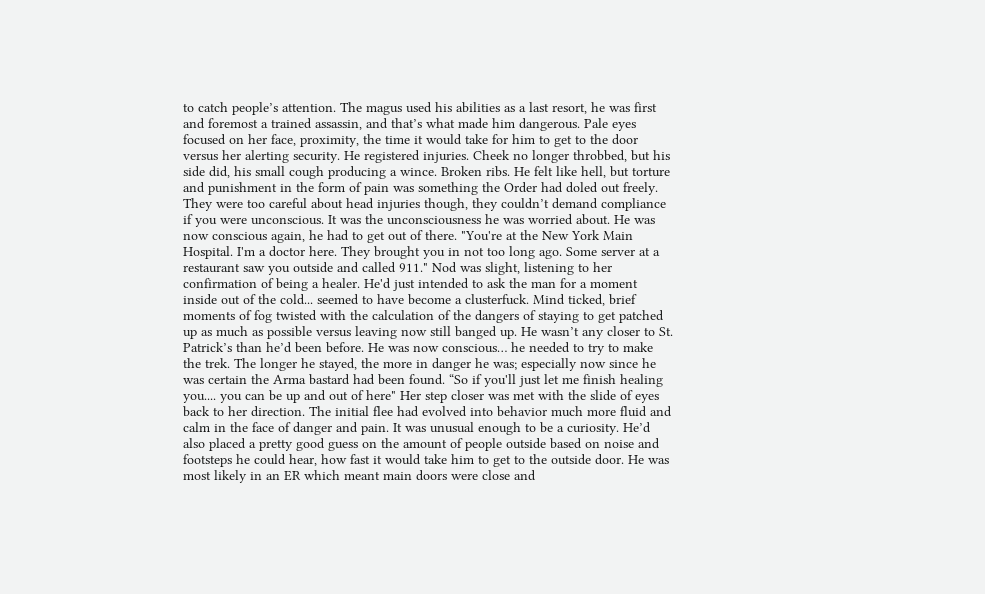to catch people’s attention. The magus used his abilities as a last resort, he was first and foremost a trained assassin, and that’s what made him dangerous. Pale eyes focused on her face, proximity, the time it would take for him to get to the door versus her alerting security. He registered injuries. Cheek no longer throbbed, but his side did, his small cough producing a wince. Broken ribs. He felt like hell, but torture and punishment in the form of pain was something the Order had doled out freely. They were too careful about head injuries though, they couldn’t demand compliance if you were unconscious. It was the unconsciousness he was worried about. He was now conscious again, he had to get out of there. "You're at the New York Main Hospital. I'm a doctor here. They brought you in not too long ago. Some server at a restaurant saw you outside and called 911." Nod was slight, listening to her confirmation of being a healer. He'd just intended to ask the man for a moment inside out of the cold... seemed to have become a clusterfuck. Mind ticked, brief moments of fog twisted with the calculation of the dangers of staying to get patched up as much as possible versus leaving now still banged up. He wasn’t any closer to St. Patrick’s than he’d been before. He was now conscious… he needed to try to make the trek. The longer he stayed, the more in danger he was; especially now since he was certain the Arma bastard had been found. “So if you'll just let me finish healing you.... you can be up and out of here" Her step closer was met with the slide of eyes back to her direction. The initial flee had evolved into behavior much more fluid and calm in the face of danger and pain. It was unusual enough to be a curiosity. He’d also placed a pretty good guess on the amount of people outside based on noise and footsteps he could hear, how fast it would take him to get to the outside door. He was most likely in an ER which meant main doors were close and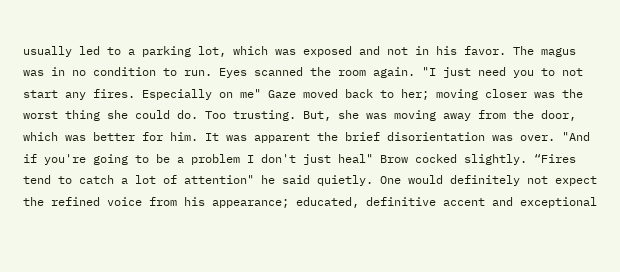usually led to a parking lot, which was exposed and not in his favor. The magus was in no condition to run. Eyes scanned the room again. "I just need you to not start any fires. Especially on me" Gaze moved back to her; moving closer was the worst thing she could do. Too trusting. But, she was moving away from the door, which was better for him. It was apparent the brief disorientation was over. "And if you're going to be a problem I don't just heal" Brow cocked slightly. “Fires tend to catch a lot of attention" he said quietly. One would definitely not expect the refined voice from his appearance; educated, definitive accent and exceptional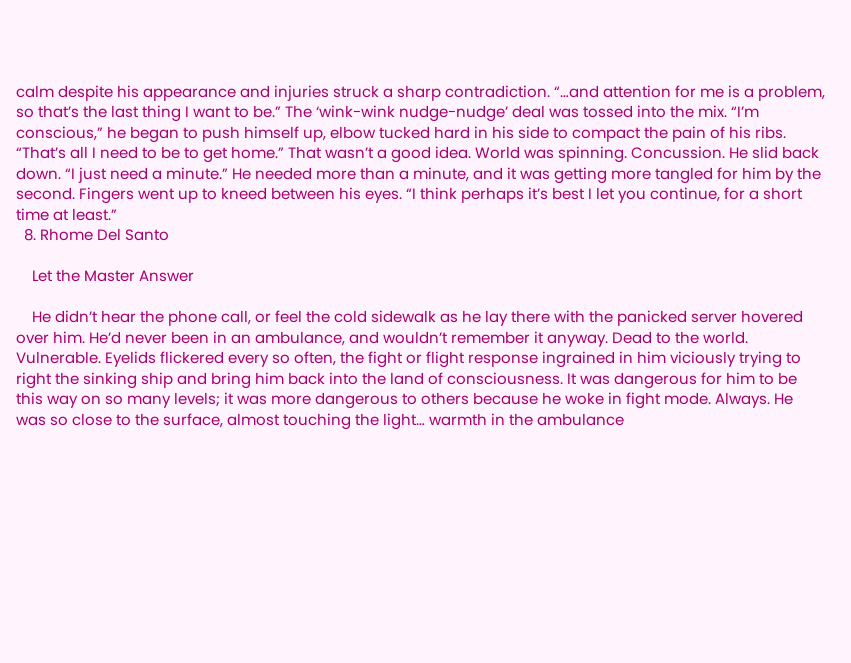calm despite his appearance and injuries struck a sharp contradiction. “…and attention for me is a problem, so that’s the last thing I want to be.” The ‘wink-wink nudge-nudge’ deal was tossed into the mix. “I’m conscious,” he began to push himself up, elbow tucked hard in his side to compact the pain of his ribs. “That’s all I need to be to get home.” That wasn’t a good idea. World was spinning. Concussion. He slid back down. “I just need a minute.” He needed more than a minute, and it was getting more tangled for him by the second. Fingers went up to kneed between his eyes. “I think perhaps it’s best I let you continue, for a short time at least.”
  8. Rhome Del Santo

    Let the Master Answer

    He didn’t hear the phone call, or feel the cold sidewalk as he lay there with the panicked server hovered over him. He’d never been in an ambulance, and wouldn’t remember it anyway. Dead to the world. Vulnerable. Eyelids flickered every so often, the fight or flight response ingrained in him viciously trying to right the sinking ship and bring him back into the land of consciousness. It was dangerous for him to be this way on so many levels; it was more dangerous to others because he woke in fight mode. Always. He was so close to the surface, almost touching the light… warmth in the ambulance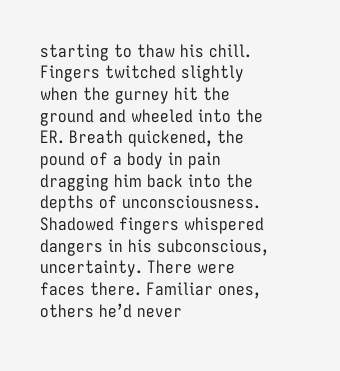starting to thaw his chill. Fingers twitched slightly when the gurney hit the ground and wheeled into the ER. Breath quickened, the pound of a body in pain dragging him back into the depths of unconsciousness. Shadowed fingers whispered dangers in his subconscious, uncertainty. There were faces there. Familiar ones, others he’d never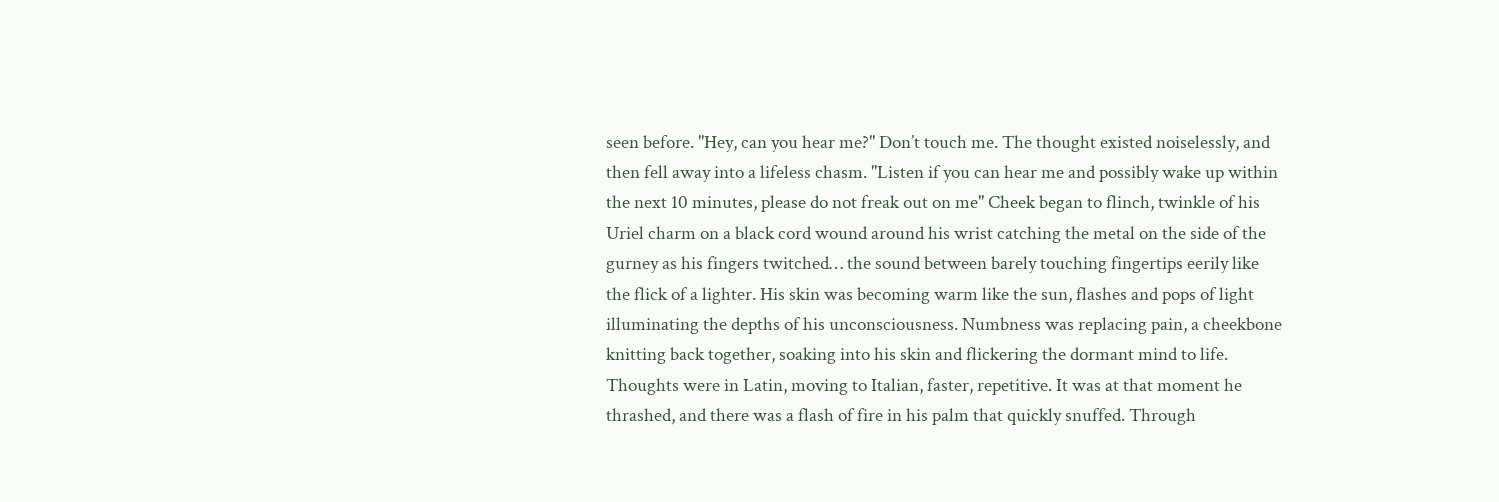seen before. "Hey, can you hear me?" Don’t touch me. The thought existed noiselessly, and then fell away into a lifeless chasm. "Listen if you can hear me and possibly wake up within the next 10 minutes, please do not freak out on me" Cheek began to flinch, twinkle of his Uriel charm on a black cord wound around his wrist catching the metal on the side of the gurney as his fingers twitched… the sound between barely touching fingertips eerily like the flick of a lighter. His skin was becoming warm like the sun, flashes and pops of light illuminating the depths of his unconsciousness. Numbness was replacing pain, a cheekbone knitting back together, soaking into his skin and flickering the dormant mind to life. Thoughts were in Latin, moving to Italian, faster, repetitive. It was at that moment he thrashed, and there was a flash of fire in his palm that quickly snuffed. Through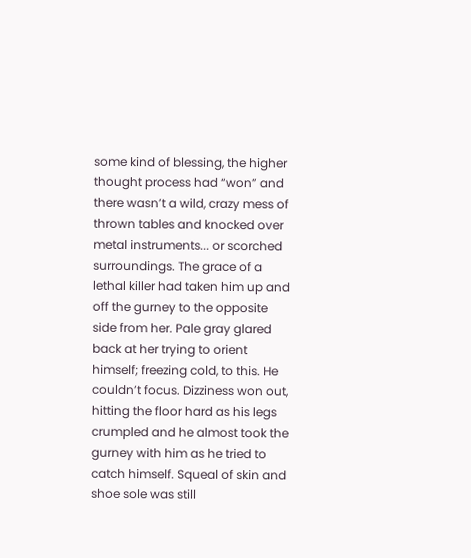some kind of blessing, the higher thought process had “won” and there wasn’t a wild, crazy mess of thrown tables and knocked over metal instruments... or scorched surroundings. The grace of a lethal killer had taken him up and off the gurney to the opposite side from her. Pale gray glared back at her trying to orient himself; freezing cold, to this. He couldn’t focus. Dizziness won out, hitting the floor hard as his legs crumpled and he almost took the gurney with him as he tried to catch himself. Squeal of skin and shoe sole was still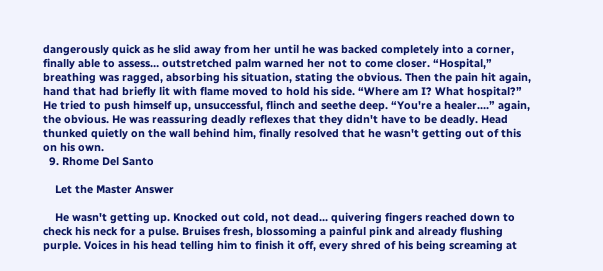dangerously quick as he slid away from her until he was backed completely into a corner, finally able to assess… outstretched palm warned her not to come closer. “Hospital,” breathing was ragged, absorbing his situation, stating the obvious. Then the pain hit again, hand that had briefly lit with flame moved to hold his side. “Where am I? What hospital?” He tried to push himself up, unsuccessful, flinch and seethe deep. “You're a healer....” again, the obvious. He was reassuring deadly reflexes that they didn't have to be deadly. Head thunked quietly on the wall behind him, finally resolved that he wasn't getting out of this on his own.
  9. Rhome Del Santo

    Let the Master Answer

    He wasn't getting up. Knocked out cold, not dead... quivering fingers reached down to check his neck for a pulse. Bruises fresh, blossoming a painful pink and already flushing purple. Voices in his head telling him to finish it off, every shred of his being screaming at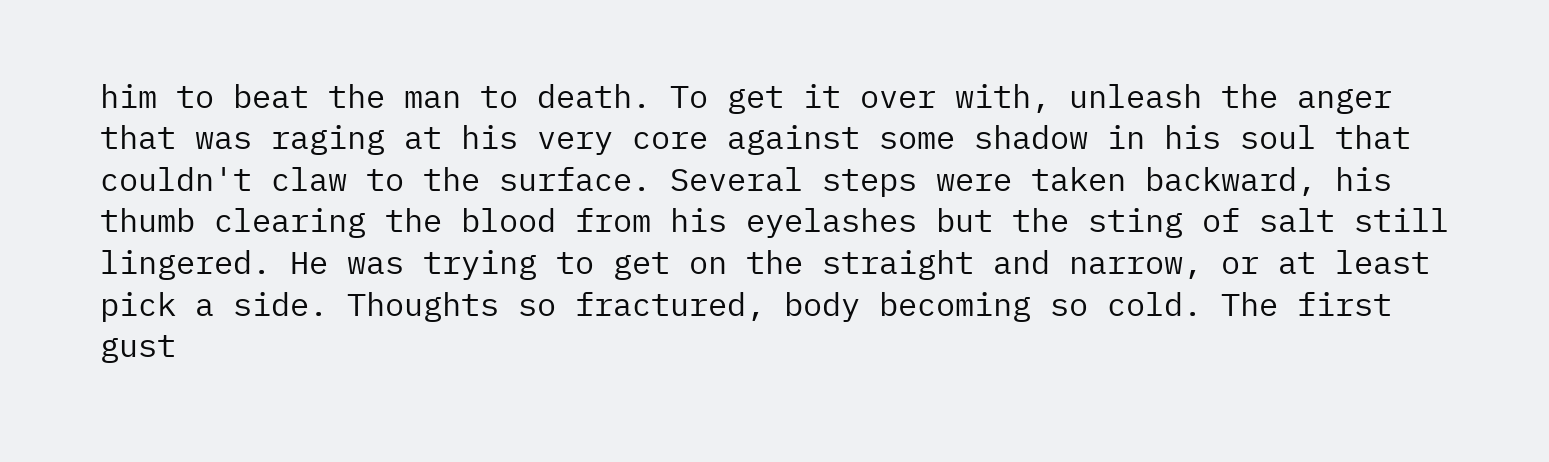him to beat the man to death. To get it over with, unleash the anger that was raging at his very core against some shadow in his soul that couldn't claw to the surface. Several steps were taken backward, his thumb clearing the blood from his eyelashes but the sting of salt still lingered. He was trying to get on the straight and narrow, or at least pick a side. Thoughts so fractured, body becoming so cold. The first gust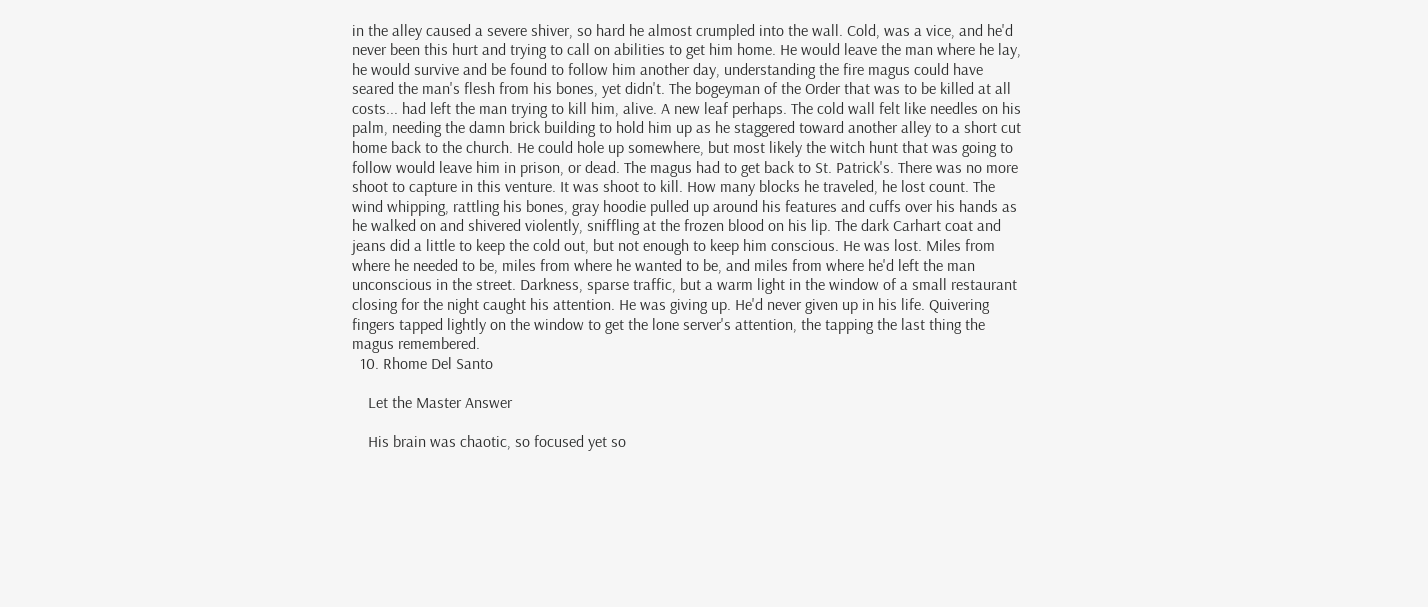in the alley caused a severe shiver, so hard he almost crumpled into the wall. Cold, was a vice, and he'd never been this hurt and trying to call on abilities to get him home. He would leave the man where he lay, he would survive and be found to follow him another day, understanding the fire magus could have seared the man's flesh from his bones, yet didn't. The bogeyman of the Order that was to be killed at all costs... had left the man trying to kill him, alive. A new leaf perhaps. The cold wall felt like needles on his palm, needing the damn brick building to hold him up as he staggered toward another alley to a short cut home back to the church. He could hole up somewhere, but most likely the witch hunt that was going to follow would leave him in prison, or dead. The magus had to get back to St. Patrick's. There was no more shoot to capture in this venture. It was shoot to kill. How many blocks he traveled, he lost count. The wind whipping, rattling his bones, gray hoodie pulled up around his features and cuffs over his hands as he walked on and shivered violently, sniffling at the frozen blood on his lip. The dark Carhart coat and jeans did a little to keep the cold out, but not enough to keep him conscious. He was lost. Miles from where he needed to be, miles from where he wanted to be, and miles from where he'd left the man unconscious in the street. Darkness, sparse traffic, but a warm light in the window of a small restaurant closing for the night caught his attention. He was giving up. He'd never given up in his life. Quivering fingers tapped lightly on the window to get the lone server's attention, the tapping the last thing the magus remembered.
  10. Rhome Del Santo

    Let the Master Answer

    His brain was chaotic, so focused yet so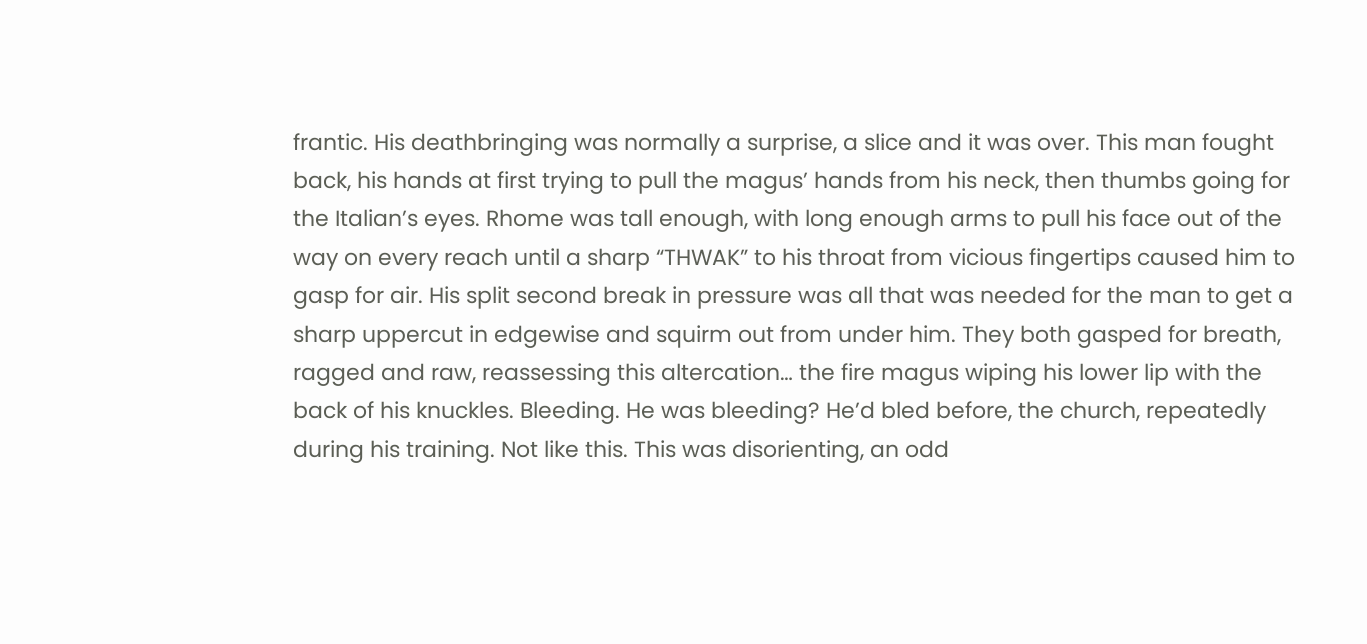frantic. His deathbringing was normally a surprise, a slice and it was over. This man fought back, his hands at first trying to pull the magus’ hands from his neck, then thumbs going for the Italian’s eyes. Rhome was tall enough, with long enough arms to pull his face out of the way on every reach until a sharp “THWAK” to his throat from vicious fingertips caused him to gasp for air. His split second break in pressure was all that was needed for the man to get a sharp uppercut in edgewise and squirm out from under him. They both gasped for breath, ragged and raw, reassessing this altercation… the fire magus wiping his lower lip with the back of his knuckles. Bleeding. He was bleeding? He’d bled before, the church, repeatedly during his training. Not like this. This was disorienting, an odd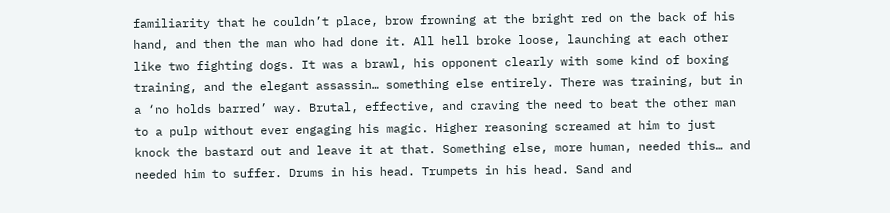familiarity that he couldn’t place, brow frowning at the bright red on the back of his hand, and then the man who had done it. All hell broke loose, launching at each other like two fighting dogs. It was a brawl, his opponent clearly with some kind of boxing training, and the elegant assassin… something else entirely. There was training, but in a ‘no holds barred’ way. Brutal, effective, and craving the need to beat the other man to a pulp without ever engaging his magic. Higher reasoning screamed at him to just knock the bastard out and leave it at that. Something else, more human, needed this… and needed him to suffer. Drums in his head. Trumpets in his head. Sand and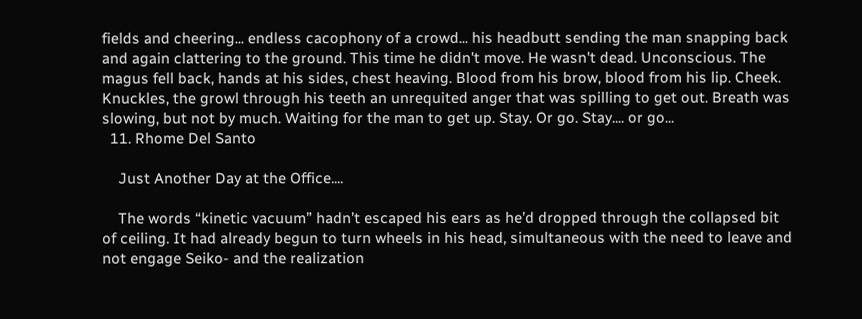fields and cheering... endless cacophony of a crowd... his headbutt sending the man snapping back and again clattering to the ground. This time he didn't move. He wasn't dead. Unconscious. The magus fell back, hands at his sides, chest heaving. Blood from his brow, blood from his lip. Cheek. Knuckles, the growl through his teeth an unrequited anger that was spilling to get out. Breath was slowing, but not by much. Waiting for the man to get up. Stay. Or go. Stay.... or go...
  11. Rhome Del Santo

    Just Another Day at the Office....

    The words “kinetic vacuum” hadn’t escaped his ears as he’d dropped through the collapsed bit of ceiling. It had already begun to turn wheels in his head, simultaneous with the need to leave and not engage Seiko- and the realization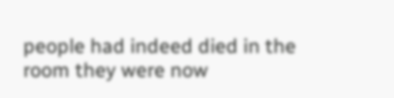people had indeed died in the room they were now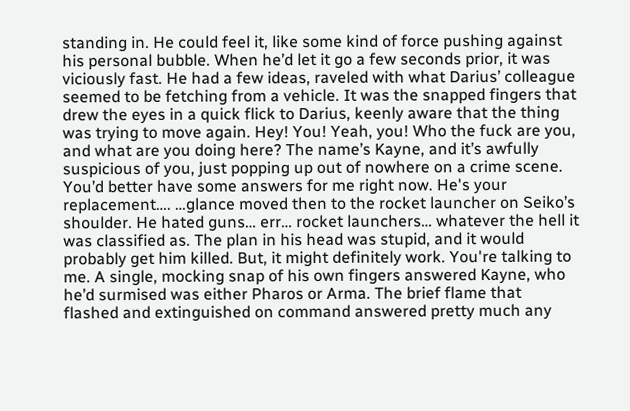standing in. He could feel it, like some kind of force pushing against his personal bubble. When he’d let it go a few seconds prior, it was viciously fast. He had a few ideas, raveled with what Darius’ colleague seemed to be fetching from a vehicle. It was the snapped fingers that drew the eyes in a quick flick to Darius, keenly aware that the thing was trying to move again. Hey! You! Yeah, you! Who the fuck are you, and what are you doing here? The name’s Kayne, and it’s awfully suspicious of you, just popping up out of nowhere on a crime scene. You’d better have some answers for me right now. He's your replacement…. …glance moved then to the rocket launcher on Seiko’s shoulder. He hated guns… err… rocket launchers… whatever the hell it was classified as. The plan in his head was stupid, and it would probably get him killed. But, it might definitely work. You're talking to me. A single, mocking snap of his own fingers answered Kayne, who he’d surmised was either Pharos or Arma. The brief flame that flashed and extinguished on command answered pretty much any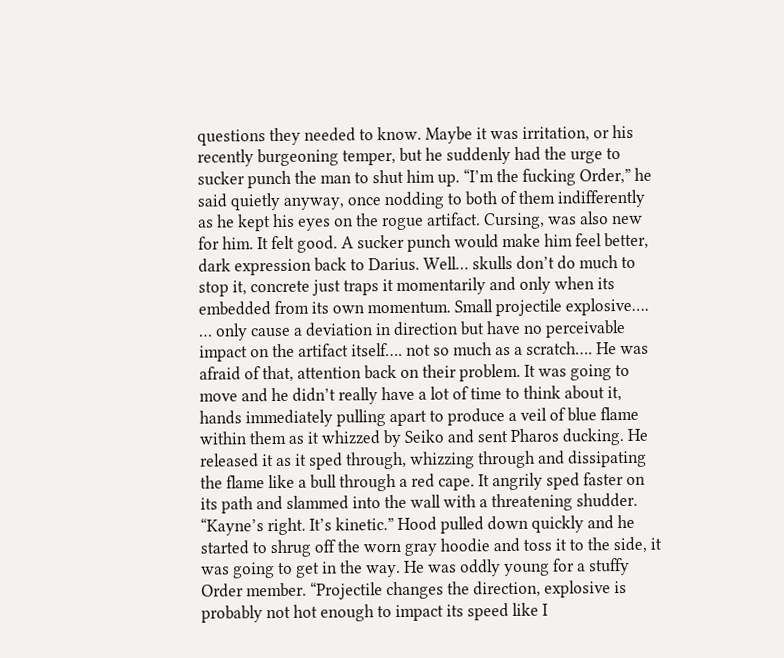questions they needed to know. Maybe it was irritation, or his recently burgeoning temper, but he suddenly had the urge to sucker punch the man to shut him up. “I’m the fucking Order,” he said quietly anyway, once nodding to both of them indifferently as he kept his eyes on the rogue artifact. Cursing, was also new for him. It felt good. A sucker punch would make him feel better, dark expression back to Darius. Well… skulls don’t do much to stop it, concrete just traps it momentarily and only when its embedded from its own momentum. Small projectile explosive…. … only cause a deviation in direction but have no perceivable impact on the artifact itself…. not so much as a scratch…. He was afraid of that, attention back on their problem. It was going to move and he didn’t really have a lot of time to think about it, hands immediately pulling apart to produce a veil of blue flame within them as it whizzed by Seiko and sent Pharos ducking. He released it as it sped through, whizzing through and dissipating the flame like a bull through a red cape. It angrily sped faster on its path and slammed into the wall with a threatening shudder. “Kayne’s right. It’s kinetic.” Hood pulled down quickly and he started to shrug off the worn gray hoodie and toss it to the side, it was going to get in the way. He was oddly young for a stuffy Order member. “Projectile changes the direction, explosive is probably not hot enough to impact its speed like I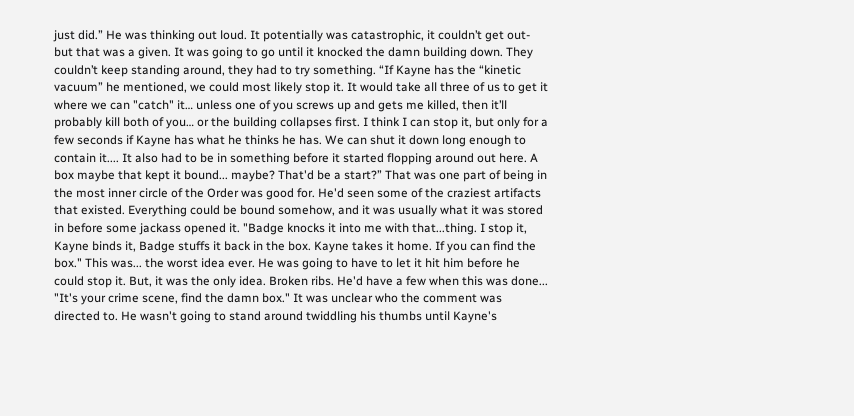just did.” He was thinking out loud. It potentially was catastrophic, it couldn’t get out- but that was a given. It was going to go until it knocked the damn building down. They couldn’t keep standing around, they had to try something. “If Kayne has the “kinetic vacuum” he mentioned, we could most likely stop it. It would take all three of us to get it where we can "catch" it… unless one of you screws up and gets me killed, then it’ll probably kill both of you… or the building collapses first. I think I can stop it, but only for a few seconds if Kayne has what he thinks he has. We can shut it down long enough to contain it.... It also had to be in something before it started flopping around out here. A box maybe that kept it bound... maybe? That'd be a start?” That was one part of being in the most inner circle of the Order was good for. He'd seen some of the craziest artifacts that existed. Everything could be bound somehow, and it was usually what it was stored in before some jackass opened it. "Badge knocks it into me with that...thing. I stop it, Kayne binds it, Badge stuffs it back in the box. Kayne takes it home. If you can find the box." This was... the worst idea ever. He was going to have to let it hit him before he could stop it. But, it was the only idea. Broken ribs. He'd have a few when this was done... "It's your crime scene, find the damn box." It was unclear who the comment was directed to. He wasn't going to stand around twiddling his thumbs until Kayne's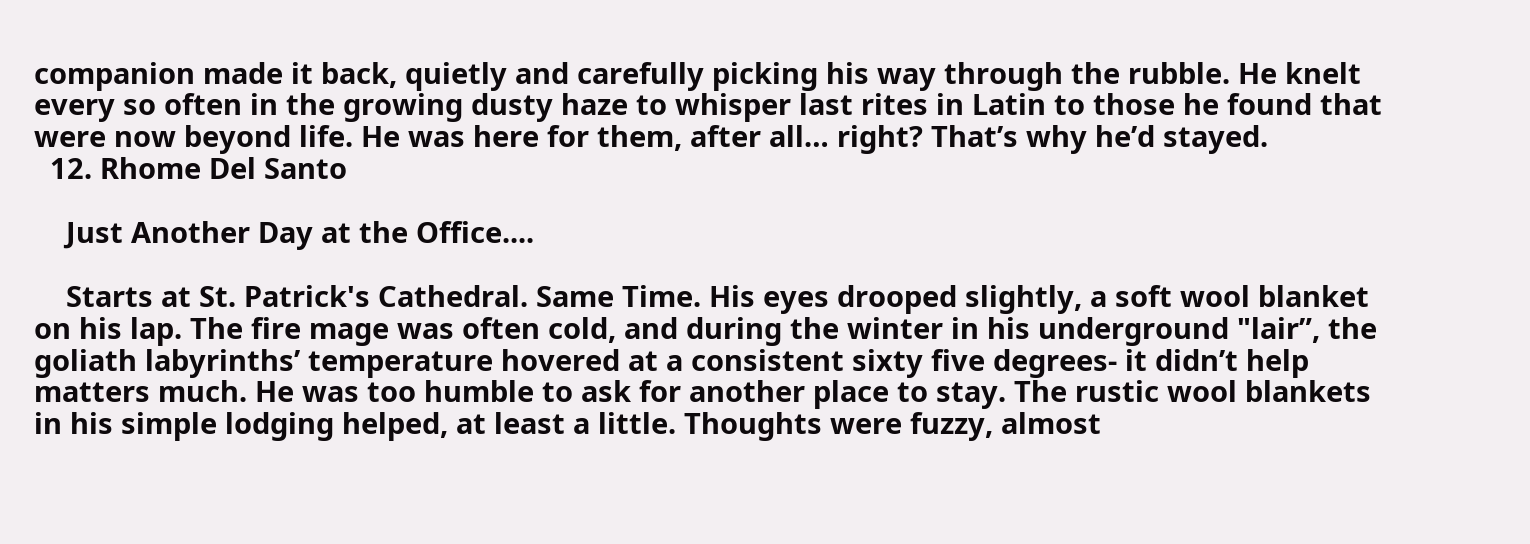companion made it back, quietly and carefully picking his way through the rubble. He knelt every so often in the growing dusty haze to whisper last rites in Latin to those he found that were now beyond life. He was here for them, after all… right? That’s why he’d stayed.
  12. Rhome Del Santo

    Just Another Day at the Office....

    Starts at St. Patrick's Cathedral. Same Time. His eyes drooped slightly, a soft wool blanket on his lap. The fire mage was often cold, and during the winter in his underground "lair”, the goliath labyrinths’ temperature hovered at a consistent sixty five degrees- it didn’t help matters much. He was too humble to ask for another place to stay. The rustic wool blankets in his simple lodging helped, at least a little. Thoughts were fuzzy, almost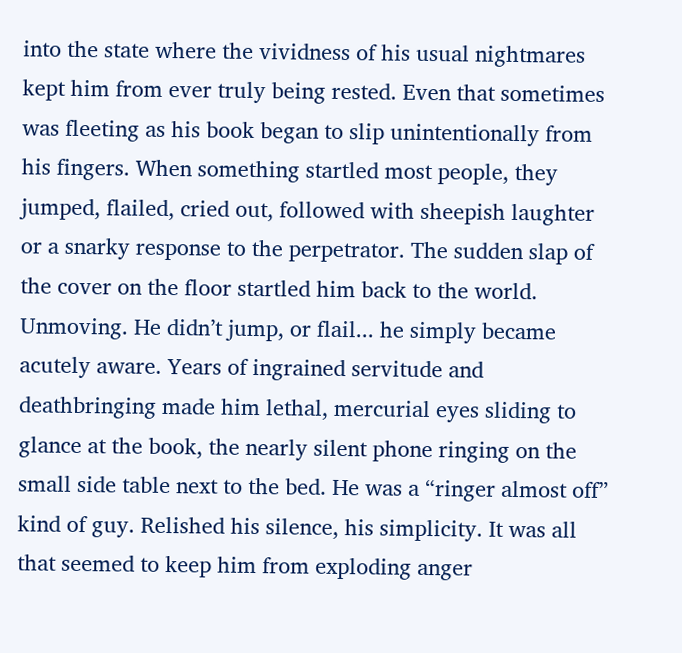into the state where the vividness of his usual nightmares kept him from ever truly being rested. Even that sometimes was fleeting as his book began to slip unintentionally from his fingers. When something startled most people, they jumped, flailed, cried out, followed with sheepish laughter or a snarky response to the perpetrator. The sudden slap of the cover on the floor startled him back to the world. Unmoving. He didn’t jump, or flail... he simply became acutely aware. Years of ingrained servitude and deathbringing made him lethal, mercurial eyes sliding to glance at the book, the nearly silent phone ringing on the small side table next to the bed. He was a “ringer almost off” kind of guy. Relished his silence, his simplicity. It was all that seemed to keep him from exploding anger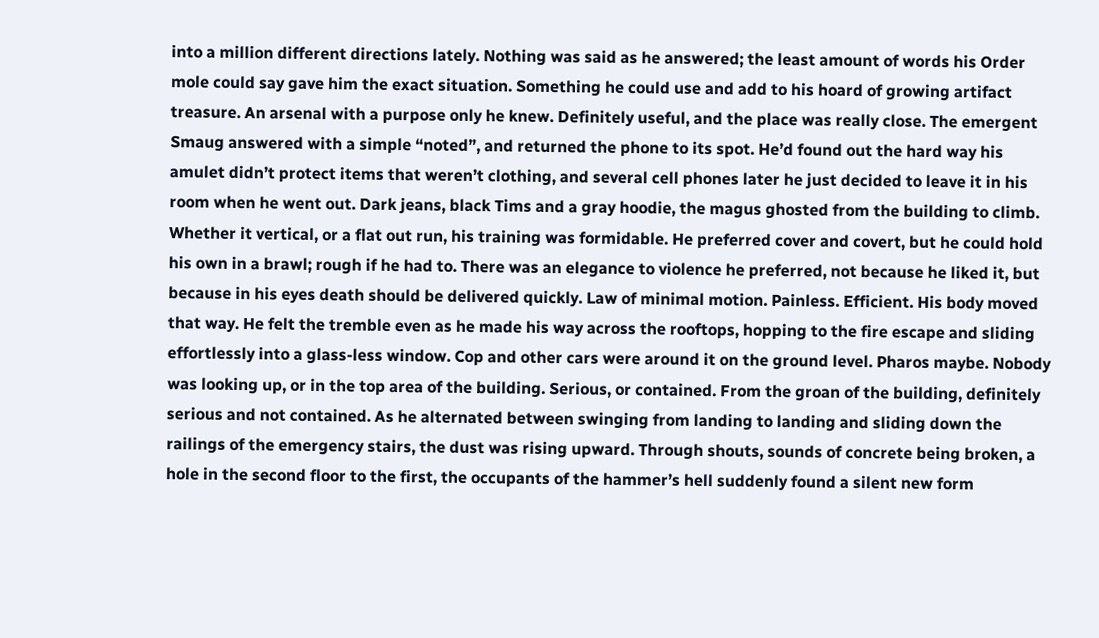into a million different directions lately. Nothing was said as he answered; the least amount of words his Order mole could say gave him the exact situation. Something he could use and add to his hoard of growing artifact treasure. An arsenal with a purpose only he knew. Definitely useful, and the place was really close. The emergent Smaug answered with a simple “noted”, and returned the phone to its spot. He’d found out the hard way his amulet didn’t protect items that weren’t clothing, and several cell phones later he just decided to leave it in his room when he went out. Dark jeans, black Tims and a gray hoodie, the magus ghosted from the building to climb. Whether it vertical, or a flat out run, his training was formidable. He preferred cover and covert, but he could hold his own in a brawl; rough if he had to. There was an elegance to violence he preferred, not because he liked it, but because in his eyes death should be delivered quickly. Law of minimal motion. Painless. Efficient. His body moved that way. He felt the tremble even as he made his way across the rooftops, hopping to the fire escape and sliding effortlessly into a glass-less window. Cop and other cars were around it on the ground level. Pharos maybe. Nobody was looking up, or in the top area of the building. Serious, or contained. From the groan of the building, definitely serious and not contained. As he alternated between swinging from landing to landing and sliding down the railings of the emergency stairs, the dust was rising upward. Through shouts, sounds of concrete being broken, a hole in the second floor to the first, the occupants of the hammer’s hell suddenly found a silent new form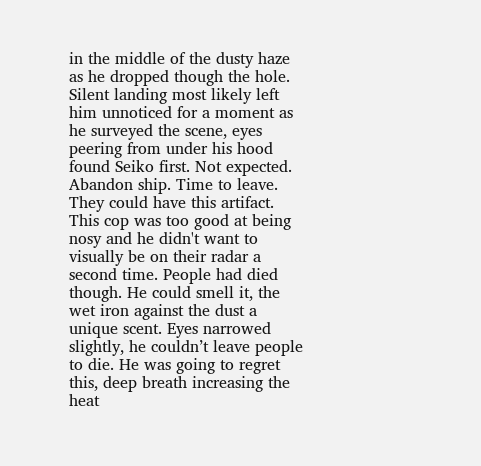in the middle of the dusty haze as he dropped though the hole. Silent landing most likely left him unnoticed for a moment as he surveyed the scene, eyes peering from under his hood found Seiko first. Not expected. Abandon ship. Time to leave. They could have this artifact. This cop was too good at being nosy and he didn't want to visually be on their radar a second time. People had died though. He could smell it, the wet iron against the dust a unique scent. Eyes narrowed slightly, he couldn’t leave people to die. He was going to regret this, deep breath increasing the heat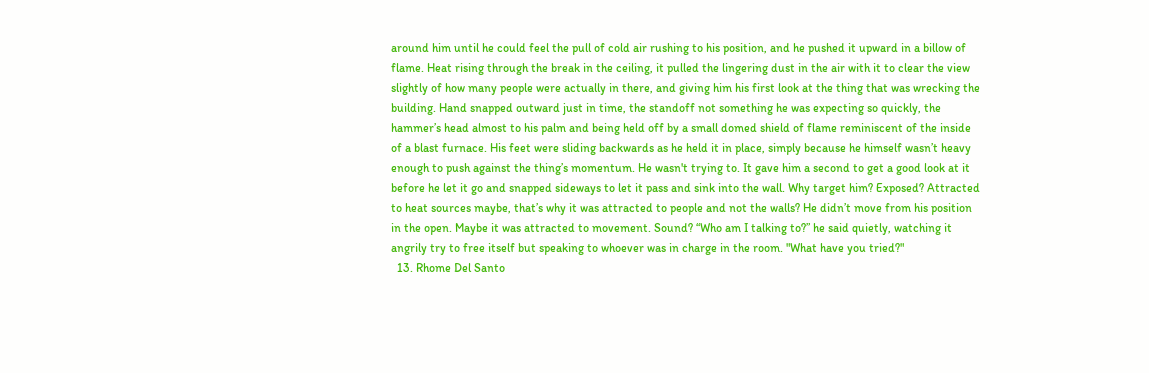around him until he could feel the pull of cold air rushing to his position, and he pushed it upward in a billow of flame. Heat rising through the break in the ceiling, it pulled the lingering dust in the air with it to clear the view slightly of how many people were actually in there, and giving him his first look at the thing that was wrecking the building. Hand snapped outward just in time, the standoff not something he was expecting so quickly, the hammer’s head almost to his palm and being held off by a small domed shield of flame reminiscent of the inside of a blast furnace. His feet were sliding backwards as he held it in place, simply because he himself wasn’t heavy enough to push against the thing’s momentum. He wasn't trying to. It gave him a second to get a good look at it before he let it go and snapped sideways to let it pass and sink into the wall. Why target him? Exposed? Attracted to heat sources maybe, that’s why it was attracted to people and not the walls? He didn’t move from his position in the open. Maybe it was attracted to movement. Sound? “Who am I talking to?” he said quietly, watching it angrily try to free itself but speaking to whoever was in charge in the room. "What have you tried?"
  13. Rhome Del Santo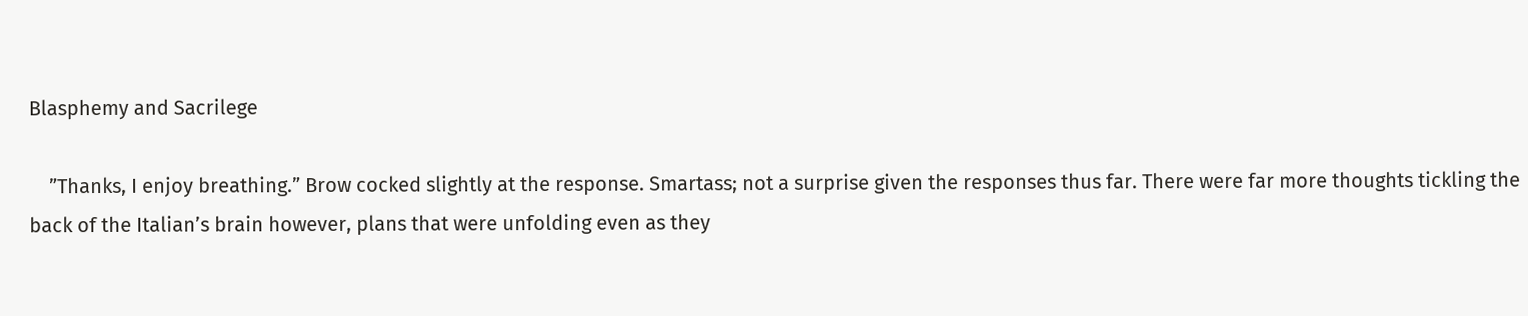Blasphemy and Sacrilege

    ”Thanks, I enjoy breathing.” Brow cocked slightly at the response. Smartass; not a surprise given the responses thus far. There were far more thoughts tickling the back of the Italian’s brain however, plans that were unfolding even as they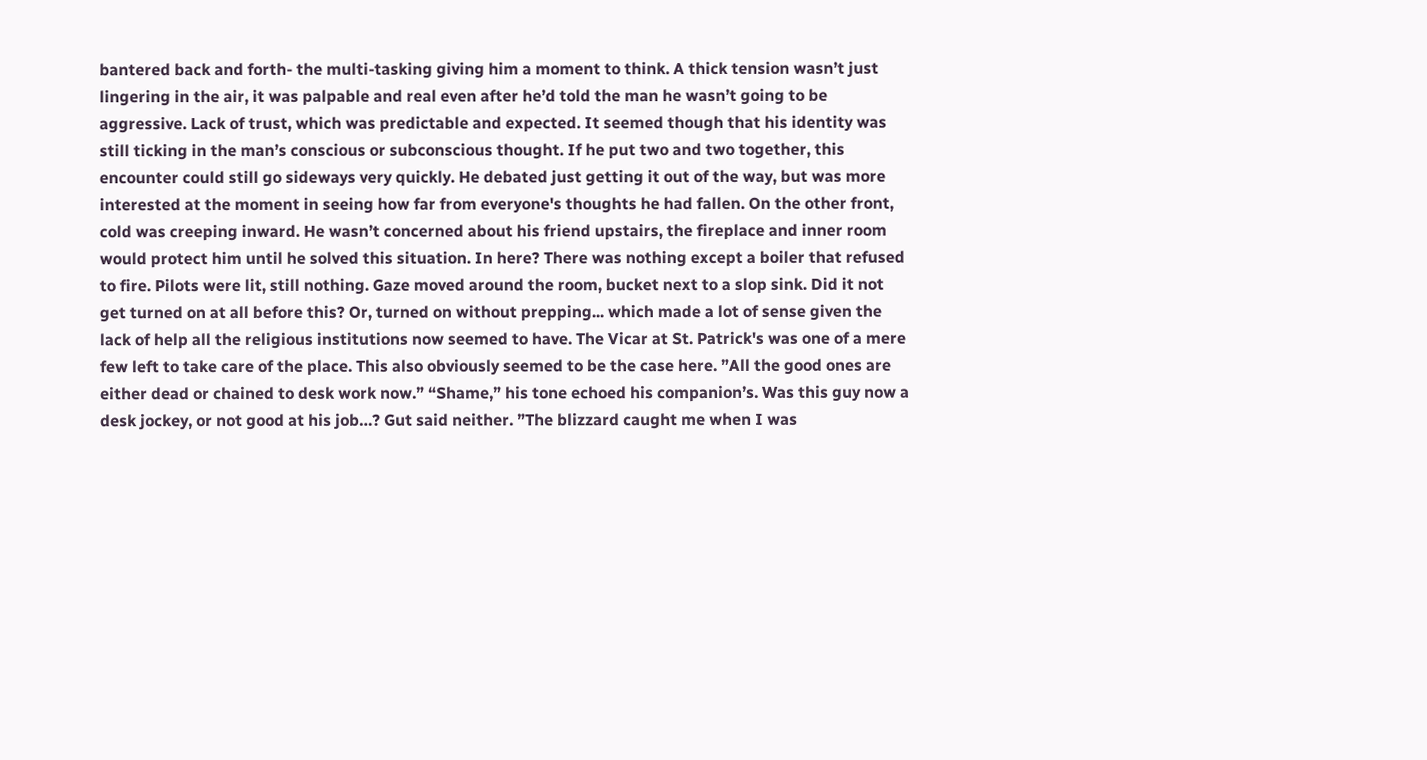bantered back and forth- the multi-tasking giving him a moment to think. A thick tension wasn’t just lingering in the air, it was palpable and real even after he’d told the man he wasn’t going to be aggressive. Lack of trust, which was predictable and expected. It seemed though that his identity was still ticking in the man’s conscious or subconscious thought. If he put two and two together, this encounter could still go sideways very quickly. He debated just getting it out of the way, but was more interested at the moment in seeing how far from everyone's thoughts he had fallen. On the other front, cold was creeping inward. He wasn’t concerned about his friend upstairs, the fireplace and inner room would protect him until he solved this situation. In here? There was nothing except a boiler that refused to fire. Pilots were lit, still nothing. Gaze moved around the room, bucket next to a slop sink. Did it not get turned on at all before this? Or, turned on without prepping... which made a lot of sense given the lack of help all the religious institutions now seemed to have. The Vicar at St. Patrick's was one of a mere few left to take care of the place. This also obviously seemed to be the case here. ”All the good ones are either dead or chained to desk work now.” “Shame,” his tone echoed his companion’s. Was this guy now a desk jockey, or not good at his job…? Gut said neither. ”The blizzard caught me when I was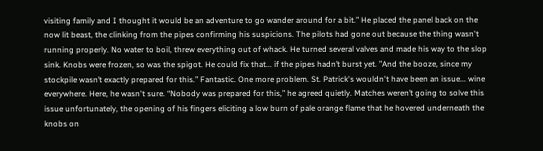visiting family and I thought it would be an adventure to go wander around for a bit.” He placed the panel back on the now lit beast, the clinking from the pipes confirming his suspicions. The pilots had gone out because the thing wasn't running properly. No water to boil, threw everything out of whack. He turned several valves and made his way to the slop sink. Knobs were frozen, so was the spigot. He could fix that... if the pipes hadn’t burst yet. ”And the booze, since my stockpile wasn’t exactly prepared for this.” Fantastic. One more problem. St. Patrick's wouldn't have been an issue... wine everywhere. Here, he wasn't sure. “Nobody was prepared for this,” he agreed quietly. Matches weren’t going to solve this issue unfortunately, the opening of his fingers eliciting a low burn of pale orange flame that he hovered underneath the knobs on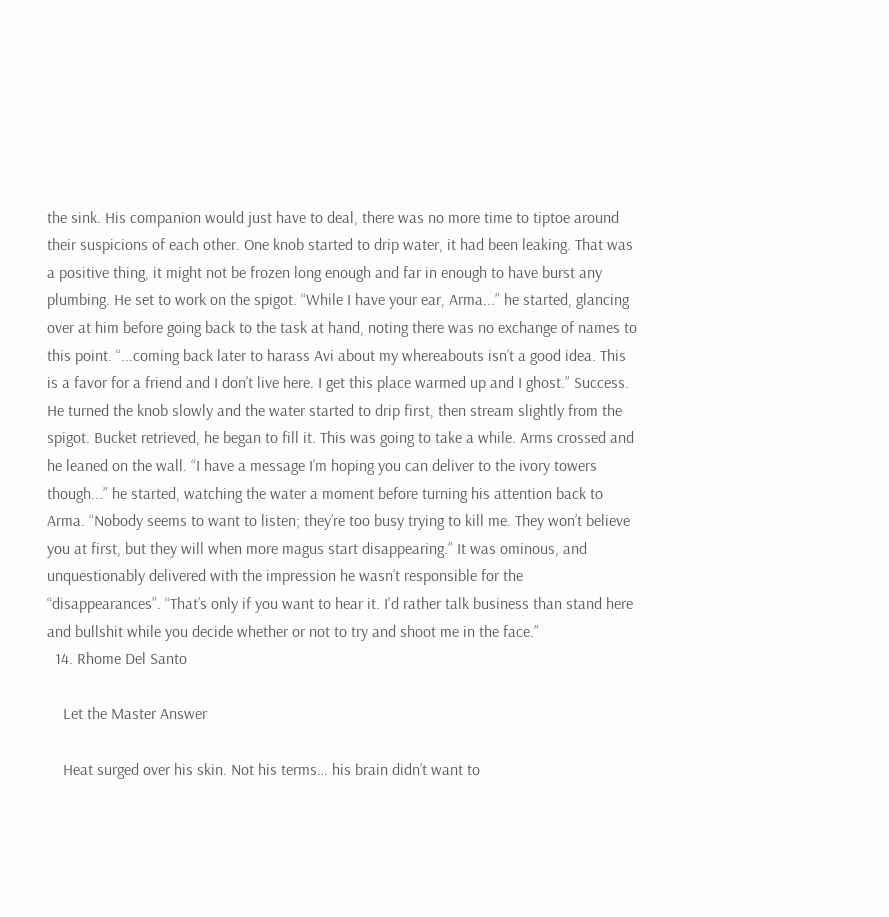the sink. His companion would just have to deal, there was no more time to tiptoe around their suspicions of each other. One knob started to drip water, it had been leaking. That was a positive thing, it might not be frozen long enough and far in enough to have burst any plumbing. He set to work on the spigot. “While I have your ear, Arma...” he started, glancing over at him before going back to the task at hand, noting there was no exchange of names to this point. “...coming back later to harass Avi about my whereabouts isn’t a good idea. This is a favor for a friend and I don’t live here. I get this place warmed up and I ghost.” Success. He turned the knob slowly and the water started to drip first, then stream slightly from the spigot. Bucket retrieved, he began to fill it. This was going to take a while. Arms crossed and he leaned on the wall. “I have a message I’m hoping you can deliver to the ivory towers though...” he started, watching the water a moment before turning his attention back to Arma. “Nobody seems to want to listen; they’re too busy trying to kill me. They won’t believe you at first, but they will when more magus start disappearing.” It was ominous, and unquestionably delivered with the impression he wasn’t responsible for the “disappearances”. “That’s only if you want to hear it. I'd rather talk business than stand here and bullshit while you decide whether or not to try and shoot me in the face.”
  14. Rhome Del Santo

    Let the Master Answer

    Heat surged over his skin. Not his terms… his brain didn’t want to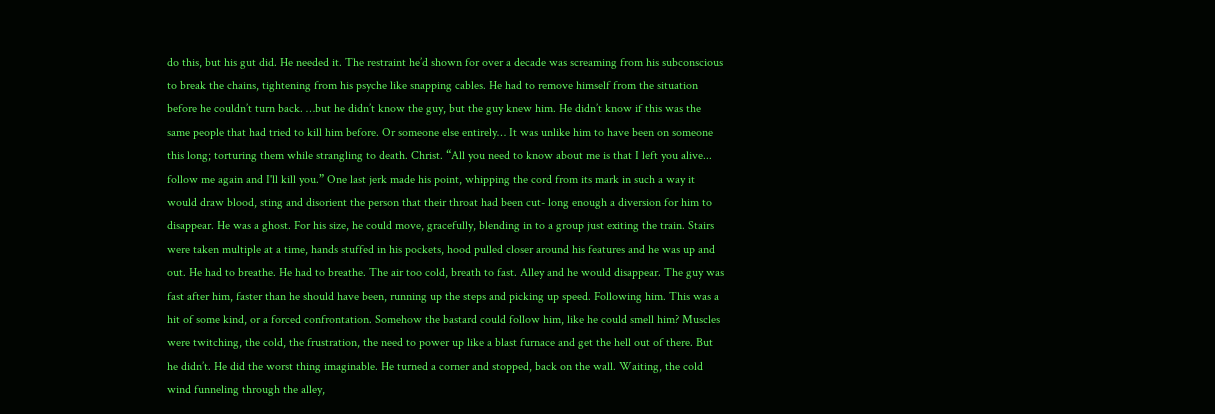do this, but his gut did. He needed it. The restraint he’d shown for over a decade was screaming from his subconscious to break the chains, tightening from his psyche like snapping cables. He had to remove himself from the situation before he couldn’t turn back. …but he didn’t know the guy, but the guy knew him. He didn’t know if this was the same people that had tried to kill him before. Or someone else entirely… It was unlike him to have been on someone this long; torturing them while strangling to death. Christ. “All you need to know about me is that I left you alive... follow me again and I'll kill you.” One last jerk made his point, whipping the cord from its mark in such a way it would draw blood, sting and disorient the person that their throat had been cut- long enough a diversion for him to disappear. He was a ghost. For his size, he could move, gracefully, blending in to a group just exiting the train. Stairs were taken multiple at a time, hands stuffed in his pockets, hood pulled closer around his features and he was up and out. He had to breathe. He had to breathe. The air too cold, breath to fast. Alley and he would disappear. The guy was fast after him, faster than he should have been, running up the steps and picking up speed. Following him. This was a hit of some kind, or a forced confrontation. Somehow the bastard could follow him, like he could smell him? Muscles were twitching, the cold, the frustration, the need to power up like a blast furnace and get the hell out of there. But he didn’t. He did the worst thing imaginable. He turned a corner and stopped, back on the wall. Waiting, the cold wind funneling through the alley,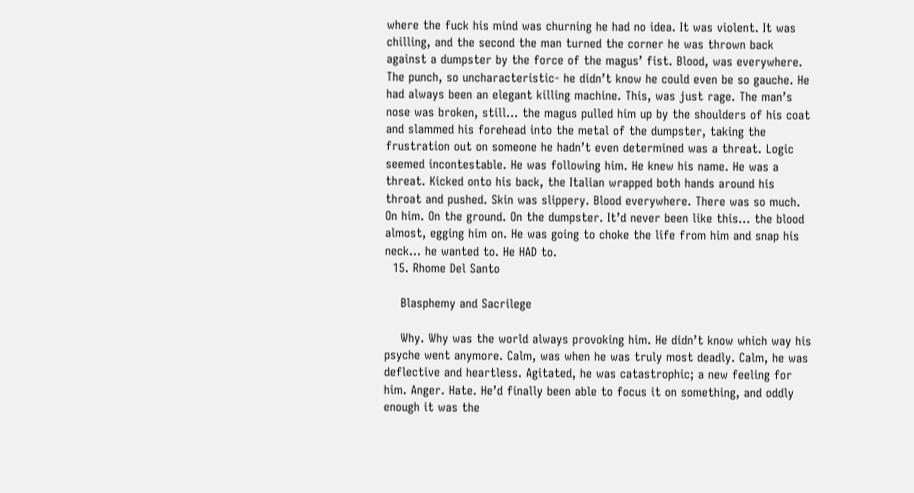where the fuck his mind was churning he had no idea. It was violent. It was chilling, and the second the man turned the corner he was thrown back against a dumpster by the force of the magus’ fist. Blood, was everywhere. The punch, so uncharacteristic- he didn’t know he could even be so gauche. He had always been an elegant killing machine. This, was just rage. The man’s nose was broken, still… the magus pulled him up by the shoulders of his coat and slammed his forehead into the metal of the dumpster, taking the frustration out on someone he hadn’t even determined was a threat. Logic seemed incontestable. He was following him. He knew his name. He was a threat. Kicked onto his back, the Italian wrapped both hands around his throat and pushed. Skin was slippery. Blood everywhere. There was so much. On him. On the ground. On the dumpster. It’d never been like this… the blood almost, egging him on. He was going to choke the life from him and snap his neck… he wanted to. He HAD to.
  15. Rhome Del Santo

    Blasphemy and Sacrilege

    Why. Why was the world always provoking him. He didn’t know which way his psyche went anymore. Calm, was when he was truly most deadly. Calm, he was deflective and heartless. Agitated, he was catastrophic; a new feeling for him. Anger. Hate. He’d finally been able to focus it on something, and oddly enough it was the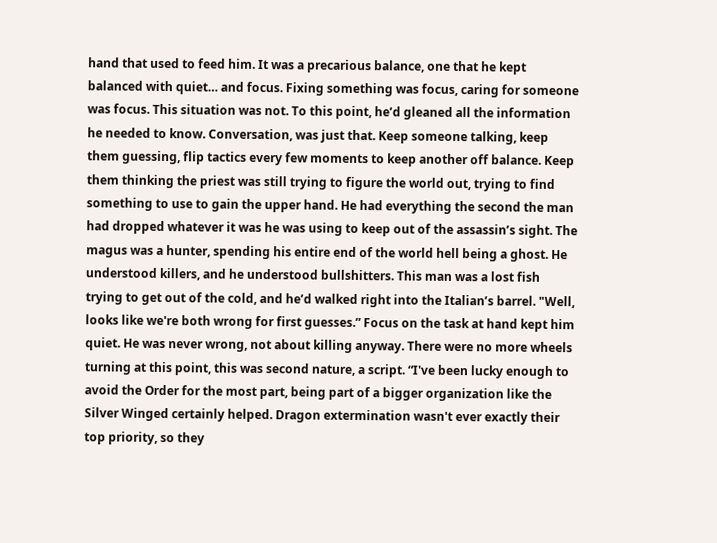hand that used to feed him. It was a precarious balance, one that he kept balanced with quiet… and focus. Fixing something was focus, caring for someone was focus. This situation was not. To this point, he’d gleaned all the information he needed to know. Conversation, was just that. Keep someone talking, keep them guessing, flip tactics every few moments to keep another off balance. Keep them thinking the priest was still trying to figure the world out, trying to find something to use to gain the upper hand. He had everything the second the man had dropped whatever it was he was using to keep out of the assassin’s sight. The magus was a hunter, spending his entire end of the world hell being a ghost. He understood killers, and he understood bullshitters. This man was a lost fish trying to get out of the cold, and he’d walked right into the Italian’s barrel. "Well, looks like we're both wrong for first guesses.” Focus on the task at hand kept him quiet. He was never wrong, not about killing anyway. There were no more wheels turning at this point, this was second nature, a script. “I've been lucky enough to avoid the Order for the most part, being part of a bigger organization like the Silver Winged certainly helped. Dragon extermination wasn't ever exactly their top priority, so they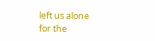left us alone for the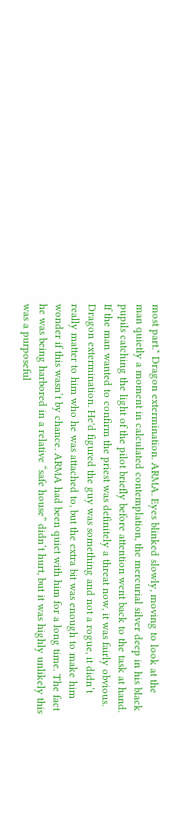most part." Dragon extermination. ARMA. Eyes blinked slowly, moving to look at the man quietly a moment in calculated contemplation, the mercurial silver deep in his black pupils catching the light of the pilot briefly before attention went back to the task at hand. If the man wanted to confirm the priest was definitely a threat now, it was fairly obvious. Dragon extermination. He'd figured the guy was something and not a rogue, it didn’t really matter to him who he was attached to, but the extra bit was enough to make him wonder if this wasn’t by chance. ARMA had been quiet with him for a long time. The fact he was being harbored in a relative “safe house” didn’t hurt, but it was highly unlikely this was a purposeful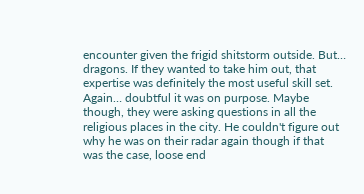encounter given the frigid shitstorm outside. But… dragons. If they wanted to take him out, that expertise was definitely the most useful skill set. Again… doubtful it was on purpose. Maybe though, they were asking questions in all the religious places in the city. He couldn't figure out why he was on their radar again though if that was the case, loose end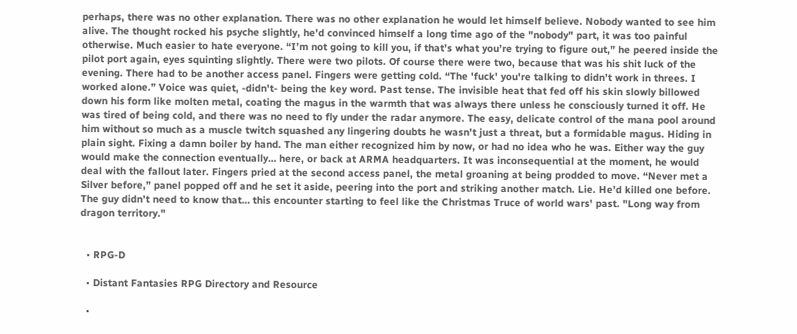perhaps, there was no other explanation. There was no other explanation he would let himself believe. Nobody wanted to see him alive. The thought rocked his psyche slightly, he'd convinced himself a long time ago of the "nobody" part, it was too painful otherwise. Much easier to hate everyone. “I’m not going to kill you, if that’s what you’re trying to figure out,” he peered inside the pilot port again, eyes squinting slightly. There were two pilots. Of course there were two, because that was his shit luck of the evening. There had to be another access panel. Fingers were getting cold. “The 'fuck' you're talking to didn’t work in threes. I worked alone.” Voice was quiet, -didn't- being the key word. Past tense. The invisible heat that fed off his skin slowly billowed down his form like molten metal, coating the magus in the warmth that was always there unless he consciously turned it off. He was tired of being cold, and there was no need to fly under the radar anymore. The easy, delicate control of the mana pool around him without so much as a muscle twitch squashed any lingering doubts he wasn't just a threat, but a formidable magus. Hiding in plain sight. Fixing a damn boiler by hand. The man either recognized him by now, or had no idea who he was. Either way the guy would make the connection eventually… here, or back at ARMA headquarters. It was inconsequential at the moment, he would deal with the fallout later. Fingers pried at the second access panel, the metal groaning at being prodded to move. “Never met a Silver before,” panel popped off and he set it aside, peering into the port and striking another match. Lie. He’d killed one before. The guy didn’t need to know that… this encounter starting to feel like the Christmas Truce of world wars' past. "Long way from dragon territory."


  • RPG-D

  • Distant Fantasies RPG Directory and Resource

  •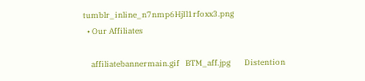tumblr_inline_n7nmp6HjIl1rfoxx3.png
  • Our Affiliates

    affiliatebannermain.gif   BTM_aff.jpg       Distention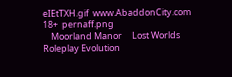eIEtTXH.gif  www.AbaddonCity.com 18+  pernaff.png
    Moorland Manor     Lost Worlds    Roleplay Evolution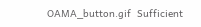OAMA_button.gif  Sufficient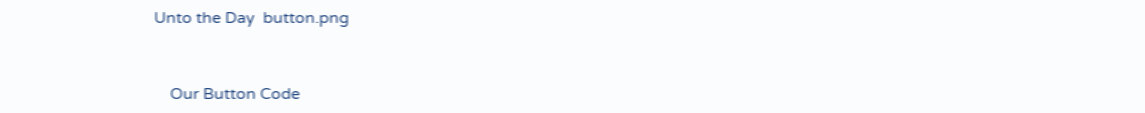Unto the Day  button.png



    Our Button Code